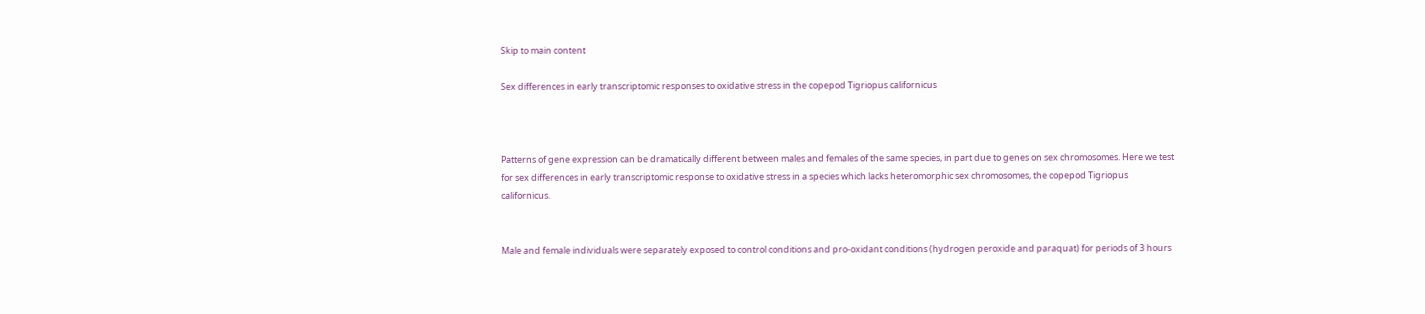Skip to main content

Sex differences in early transcriptomic responses to oxidative stress in the copepod Tigriopus californicus



Patterns of gene expression can be dramatically different between males and females of the same species, in part due to genes on sex chromosomes. Here we test for sex differences in early transcriptomic response to oxidative stress in a species which lacks heteromorphic sex chromosomes, the copepod Tigriopus californicus.


Male and female individuals were separately exposed to control conditions and pro-oxidant conditions (hydrogen peroxide and paraquat) for periods of 3 hours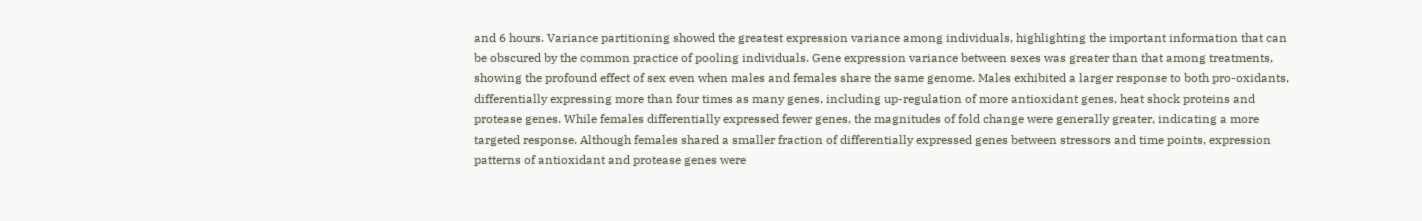and 6 hours. Variance partitioning showed the greatest expression variance among individuals, highlighting the important information that can be obscured by the common practice of pooling individuals. Gene expression variance between sexes was greater than that among treatments, showing the profound effect of sex even when males and females share the same genome. Males exhibited a larger response to both pro-oxidants, differentially expressing more than four times as many genes, including up-regulation of more antioxidant genes, heat shock proteins and protease genes. While females differentially expressed fewer genes, the magnitudes of fold change were generally greater, indicating a more targeted response. Although females shared a smaller fraction of differentially expressed genes between stressors and time points, expression patterns of antioxidant and protease genes were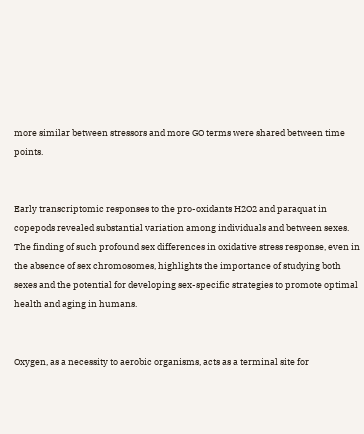more similar between stressors and more GO terms were shared between time points.


Early transcriptomic responses to the pro-oxidants H2O2 and paraquat in copepods revealed substantial variation among individuals and between sexes. The finding of such profound sex differences in oxidative stress response, even in the absence of sex chromosomes, highlights the importance of studying both sexes and the potential for developing sex-specific strategies to promote optimal health and aging in humans.


Oxygen, as a necessity to aerobic organisms, acts as a terminal site for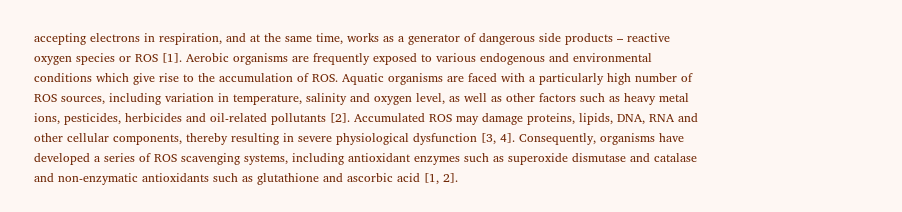accepting electrons in respiration, and at the same time, works as a generator of dangerous side products – reactive oxygen species or ROS [1]. Aerobic organisms are frequently exposed to various endogenous and environmental conditions which give rise to the accumulation of ROS. Aquatic organisms are faced with a particularly high number of ROS sources, including variation in temperature, salinity and oxygen level, as well as other factors such as heavy metal ions, pesticides, herbicides and oil-related pollutants [2]. Accumulated ROS may damage proteins, lipids, DNA, RNA and other cellular components, thereby resulting in severe physiological dysfunction [3, 4]. Consequently, organisms have developed a series of ROS scavenging systems, including antioxidant enzymes such as superoxide dismutase and catalase and non-enzymatic antioxidants such as glutathione and ascorbic acid [1, 2].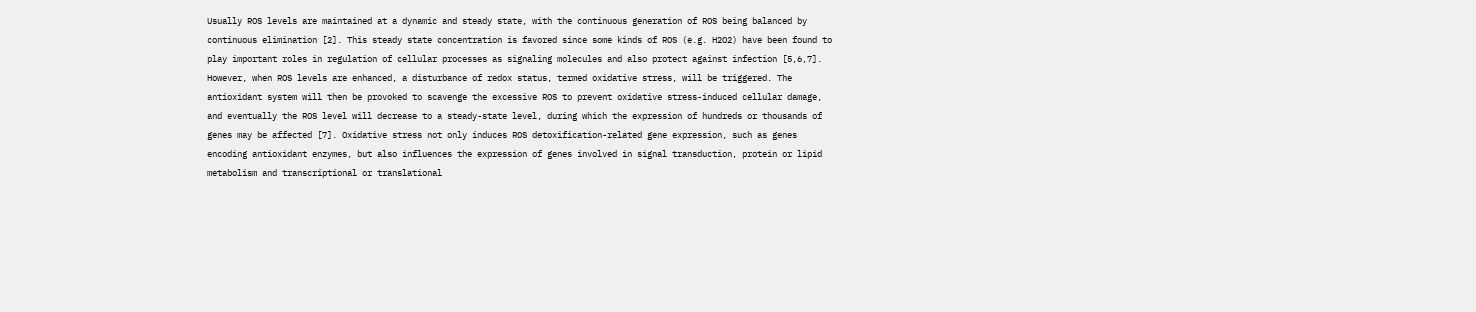Usually ROS levels are maintained at a dynamic and steady state, with the continuous generation of ROS being balanced by continuous elimination [2]. This steady state concentration is favored since some kinds of ROS (e.g. H2O2) have been found to play important roles in regulation of cellular processes as signaling molecules and also protect against infection [5,6,7]. However, when ROS levels are enhanced, a disturbance of redox status, termed oxidative stress, will be triggered. The antioxidant system will then be provoked to scavenge the excessive ROS to prevent oxidative stress-induced cellular damage, and eventually the ROS level will decrease to a steady-state level, during which the expression of hundreds or thousands of genes may be affected [7]. Oxidative stress not only induces ROS detoxification-related gene expression, such as genes encoding antioxidant enzymes, but also influences the expression of genes involved in signal transduction, protein or lipid metabolism and transcriptional or translational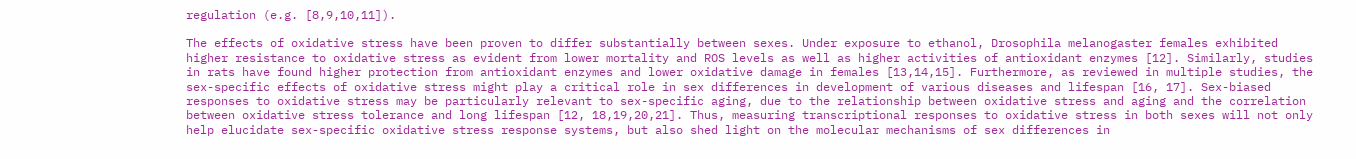regulation (e.g. [8,9,10,11]).

The effects of oxidative stress have been proven to differ substantially between sexes. Under exposure to ethanol, Drosophila melanogaster females exhibited higher resistance to oxidative stress as evident from lower mortality and ROS levels as well as higher activities of antioxidant enzymes [12]. Similarly, studies in rats have found higher protection from antioxidant enzymes and lower oxidative damage in females [13,14,15]. Furthermore, as reviewed in multiple studies, the sex-specific effects of oxidative stress might play a critical role in sex differences in development of various diseases and lifespan [16, 17]. Sex-biased responses to oxidative stress may be particularly relevant to sex-specific aging, due to the relationship between oxidative stress and aging and the correlation between oxidative stress tolerance and long lifespan [12, 18,19,20,21]. Thus, measuring transcriptional responses to oxidative stress in both sexes will not only help elucidate sex-specific oxidative stress response systems, but also shed light on the molecular mechanisms of sex differences in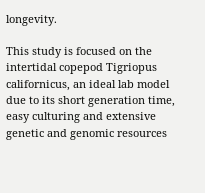longevity.

This study is focused on the intertidal copepod Tigriopus californicus, an ideal lab model due to its short generation time, easy culturing and extensive genetic and genomic resources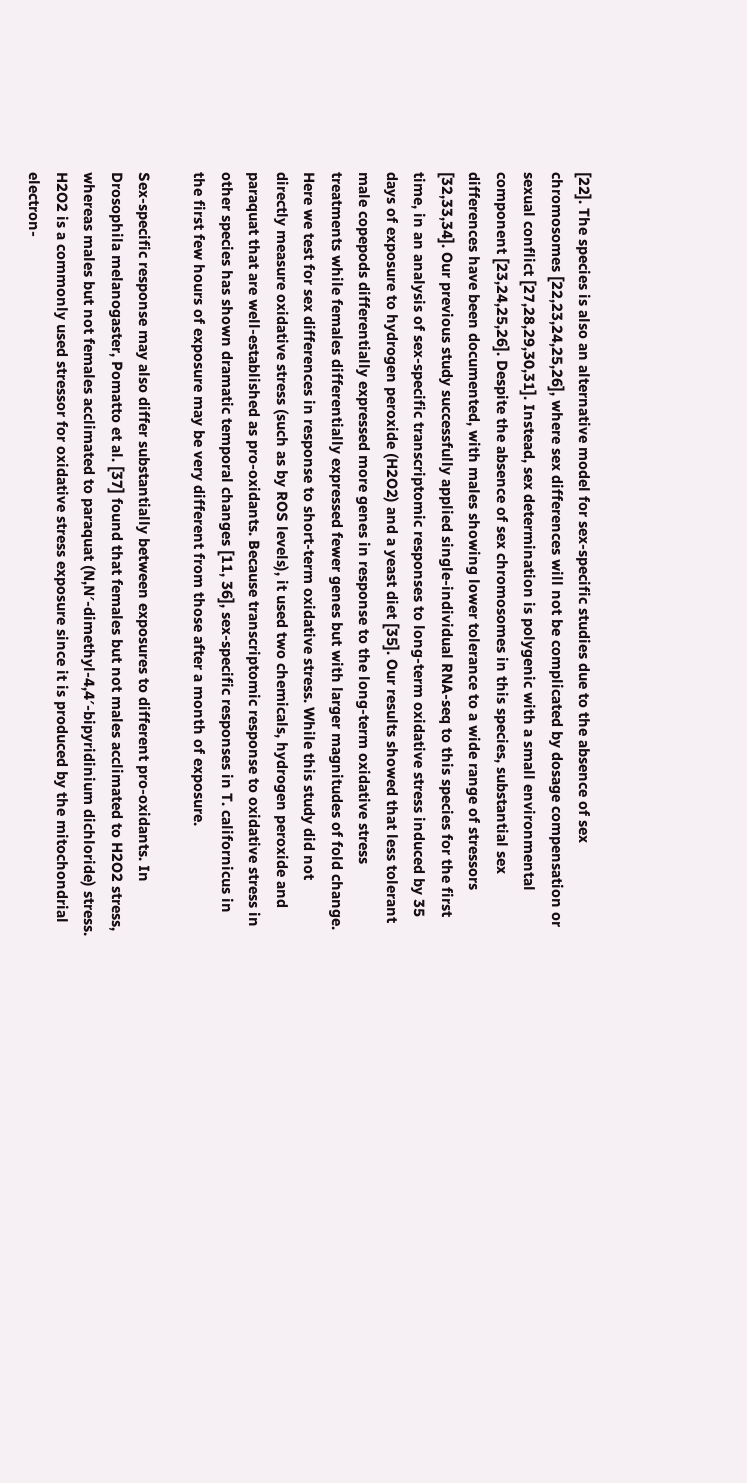[22]. The species is also an alternative model for sex-specific studies due to the absence of sex chromosomes [22,23,24,25,26], where sex differences will not be complicated by dosage compensation or sexual conflict [27,28,29,30,31]. Instead, sex determination is polygenic with a small environmental component [23,24,25,26]. Despite the absence of sex chromosomes in this species, substantial sex differences have been documented, with males showing lower tolerance to a wide range of stressors [32,33,34]. Our previous study successfully applied single-individual RNA-seq to this species for the first time, in an analysis of sex-specific transcriptomic responses to long-term oxidative stress induced by 35 days of exposure to hydrogen peroxide (H2O2) and a yeast diet [35]. Our results showed that less tolerant male copepods differentially expressed more genes in response to the long-term oxidative stress treatments while females differentially expressed fewer genes but with larger magnitudes of fold change. Here we test for sex differences in response to short-term oxidative stress. While this study did not directly measure oxidative stress (such as by ROS levels), it used two chemicals, hydrogen peroxide and paraquat that are well-established as pro-oxidants. Because transcriptomic response to oxidative stress in other species has shown dramatic temporal changes [11, 36], sex-specific responses in T. californicus in the first few hours of exposure may be very different from those after a month of exposure.

Sex-specific response may also differ substantially between exposures to different pro-oxidants. In Drosophila melanogaster, Pomatto et al. [37] found that females but not males acclimated to H2O2 stress, whereas males but not females acclimated to paraquat (N,N′-dimethyl-4,4′-bipyridinium dichloride) stress. H2O2 is a commonly used stressor for oxidative stress exposure since it is produced by the mitochondrial electron-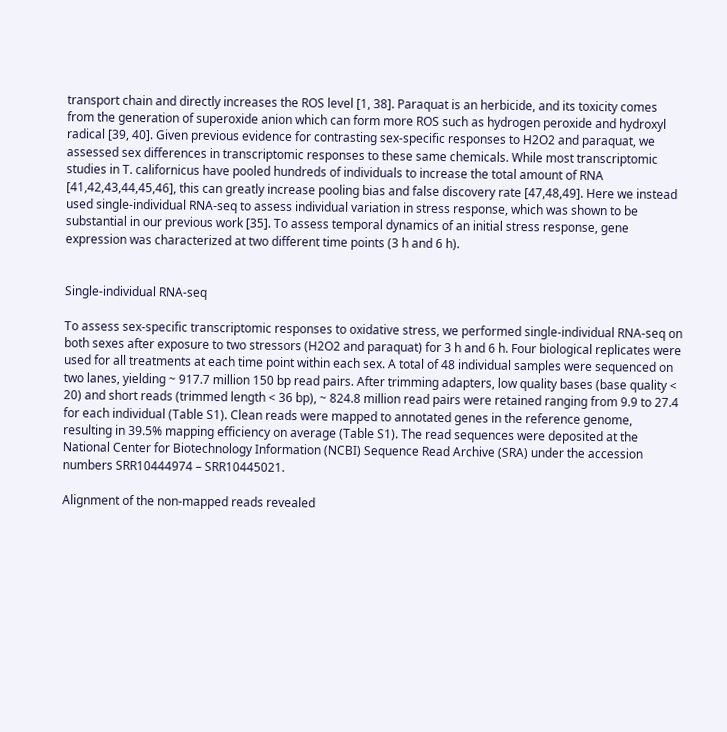transport chain and directly increases the ROS level [1, 38]. Paraquat is an herbicide, and its toxicity comes from the generation of superoxide anion which can form more ROS such as hydrogen peroxide and hydroxyl radical [39, 40]. Given previous evidence for contrasting sex-specific responses to H2O2 and paraquat, we assessed sex differences in transcriptomic responses to these same chemicals. While most transcriptomic studies in T. californicus have pooled hundreds of individuals to increase the total amount of RNA [41,42,43,44,45,46], this can greatly increase pooling bias and false discovery rate [47,48,49]. Here we instead used single-individual RNA-seq to assess individual variation in stress response, which was shown to be substantial in our previous work [35]. To assess temporal dynamics of an initial stress response, gene expression was characterized at two different time points (3 h and 6 h).


Single-individual RNA-seq

To assess sex-specific transcriptomic responses to oxidative stress, we performed single-individual RNA-seq on both sexes after exposure to two stressors (H2O2 and paraquat) for 3 h and 6 h. Four biological replicates were used for all treatments at each time point within each sex. A total of 48 individual samples were sequenced on two lanes, yielding ~ 917.7 million 150 bp read pairs. After trimming adapters, low quality bases (base quality < 20) and short reads (trimmed length < 36 bp), ~ 824.8 million read pairs were retained ranging from 9.9 to 27.4 for each individual (Table S1). Clean reads were mapped to annotated genes in the reference genome, resulting in 39.5% mapping efficiency on average (Table S1). The read sequences were deposited at the National Center for Biotechnology Information (NCBI) Sequence Read Archive (SRA) under the accession numbers SRR10444974 – SRR10445021.

Alignment of the non-mapped reads revealed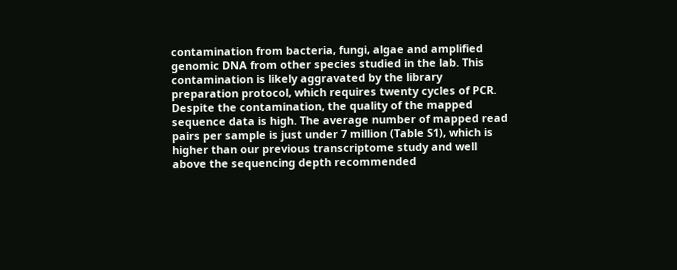contamination from bacteria, fungi, algae and amplified genomic DNA from other species studied in the lab. This contamination is likely aggravated by the library preparation protocol, which requires twenty cycles of PCR. Despite the contamination, the quality of the mapped sequence data is high. The average number of mapped read pairs per sample is just under 7 million (Table S1), which is higher than our previous transcriptome study and well above the sequencing depth recommended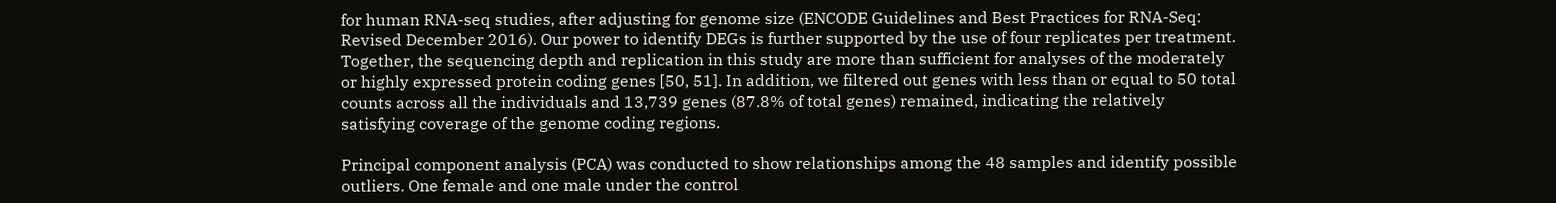for human RNA-seq studies, after adjusting for genome size (ENCODE Guidelines and Best Practices for RNA-Seq: Revised December 2016). Our power to identify DEGs is further supported by the use of four replicates per treatment. Together, the sequencing depth and replication in this study are more than sufficient for analyses of the moderately or highly expressed protein coding genes [50, 51]. In addition, we filtered out genes with less than or equal to 50 total counts across all the individuals and 13,739 genes (87.8% of total genes) remained, indicating the relatively satisfying coverage of the genome coding regions.

Principal component analysis (PCA) was conducted to show relationships among the 48 samples and identify possible outliers. One female and one male under the control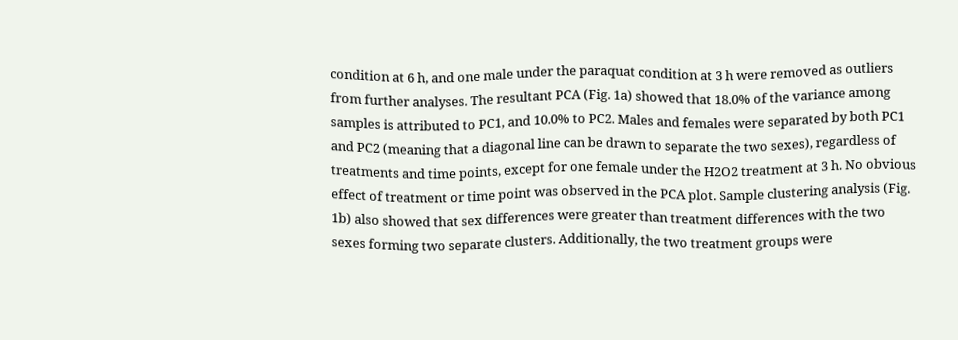condition at 6 h, and one male under the paraquat condition at 3 h were removed as outliers from further analyses. The resultant PCA (Fig. 1a) showed that 18.0% of the variance among samples is attributed to PC1, and 10.0% to PC2. Males and females were separated by both PC1 and PC2 (meaning that a diagonal line can be drawn to separate the two sexes), regardless of treatments and time points, except for one female under the H2O2 treatment at 3 h. No obvious effect of treatment or time point was observed in the PCA plot. Sample clustering analysis (Fig. 1b) also showed that sex differences were greater than treatment differences with the two sexes forming two separate clusters. Additionally, the two treatment groups were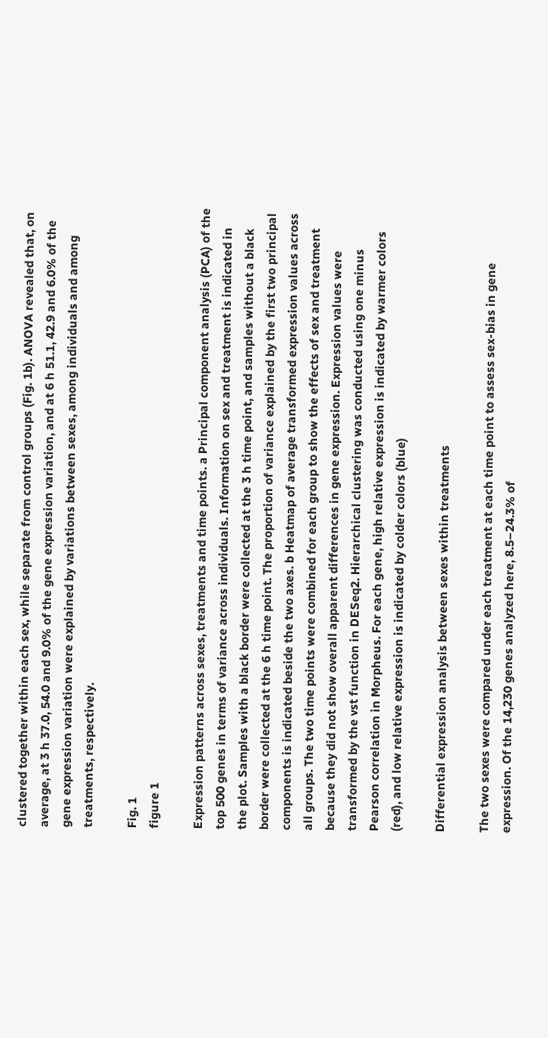clustered together within each sex, while separate from control groups (Fig. 1b). ANOVA revealed that, on average, at 3 h 37.0, 54.0 and 9.0% of the gene expression variation, and at 6 h 51.1, 42.9 and 6.0% of the gene expression variation were explained by variations between sexes, among individuals and among treatments, respectively.

Fig. 1
figure 1

Expression patterns across sexes, treatments and time points. a Principal component analysis (PCA) of the top 500 genes in terms of variance across individuals. Information on sex and treatment is indicated in the plot. Samples with a black border were collected at the 3 h time point, and samples without a black border were collected at the 6 h time point. The proportion of variance explained by the first two principal components is indicated beside the two axes. b Heatmap of average transformed expression values across all groups. The two time points were combined for each group to show the effects of sex and treatment because they did not show overall apparent differences in gene expression. Expression values were transformed by the vst function in DESeq2. Hierarchical clustering was conducted using one minus Pearson correlation in Morpheus. For each gene, high relative expression is indicated by warmer colors (red), and low relative expression is indicated by colder colors (blue)

Differential expression analysis between sexes within treatments

The two sexes were compared under each treatment at each time point to assess sex-bias in gene expression. Of the 14,230 genes analyzed here, 8.5–24.3% of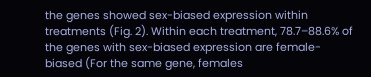the genes showed sex-biased expression within treatments (Fig. 2). Within each treatment, 78.7–88.6% of the genes with sex-biased expression are female-biased (For the same gene, females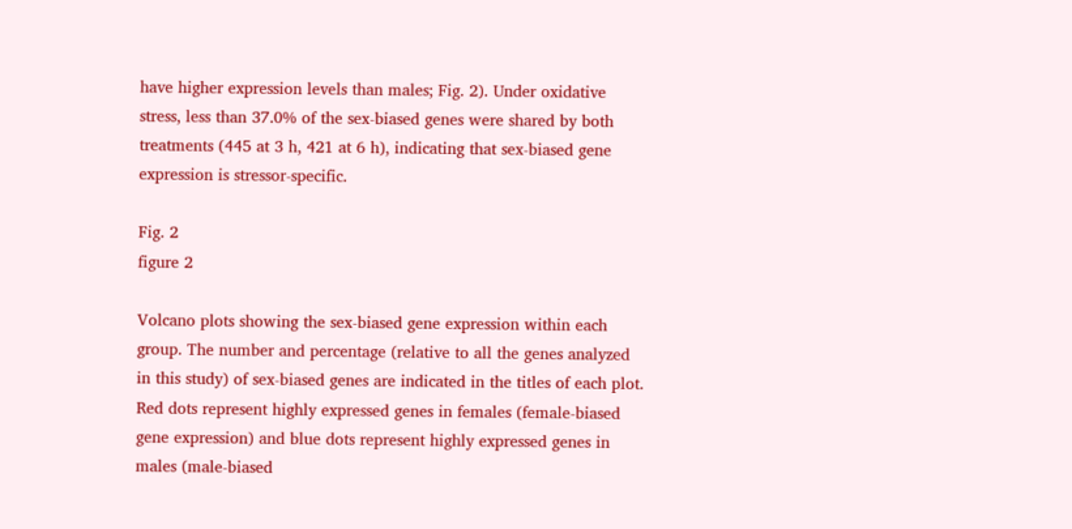have higher expression levels than males; Fig. 2). Under oxidative stress, less than 37.0% of the sex-biased genes were shared by both treatments (445 at 3 h, 421 at 6 h), indicating that sex-biased gene expression is stressor-specific.

Fig. 2
figure 2

Volcano plots showing the sex-biased gene expression within each group. The number and percentage (relative to all the genes analyzed in this study) of sex-biased genes are indicated in the titles of each plot. Red dots represent highly expressed genes in females (female-biased gene expression) and blue dots represent highly expressed genes in males (male-biased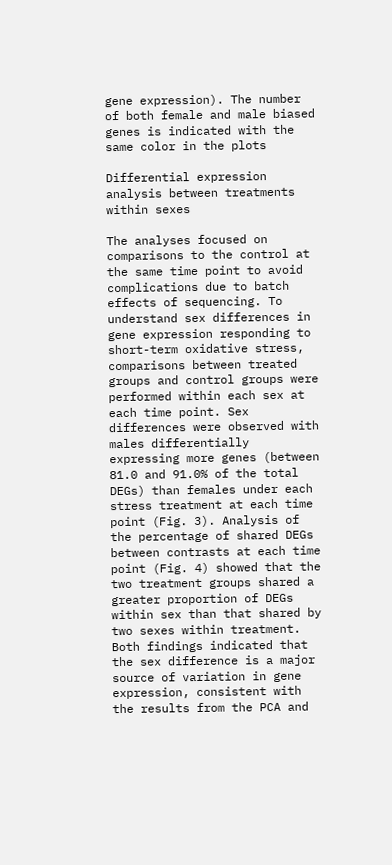gene expression). The number of both female and male biased genes is indicated with the same color in the plots

Differential expression analysis between treatments within sexes

The analyses focused on comparisons to the control at the same time point to avoid complications due to batch effects of sequencing. To understand sex differences in gene expression responding to short-term oxidative stress, comparisons between treated groups and control groups were performed within each sex at each time point. Sex differences were observed with males differentially expressing more genes (between 81.0 and 91.0% of the total DEGs) than females under each stress treatment at each time point (Fig. 3). Analysis of the percentage of shared DEGs between contrasts at each time point (Fig. 4) showed that the two treatment groups shared a greater proportion of DEGs within sex than that shared by two sexes within treatment. Both findings indicated that the sex difference is a major source of variation in gene expression, consistent with the results from the PCA and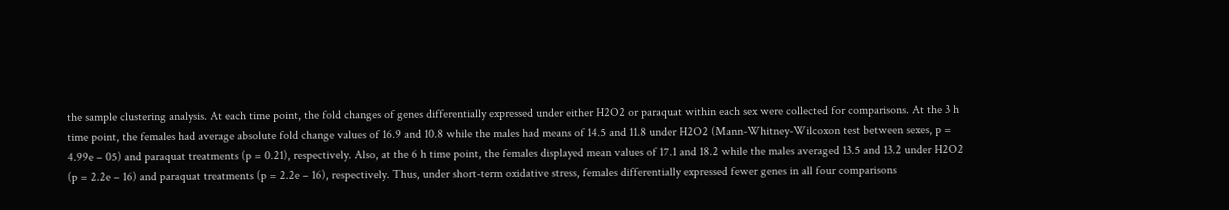the sample clustering analysis. At each time point, the fold changes of genes differentially expressed under either H2O2 or paraquat within each sex were collected for comparisons. At the 3 h time point, the females had average absolute fold change values of 16.9 and 10.8 while the males had means of 14.5 and 11.8 under H2O2 (Mann-Whitney-Wilcoxon test between sexes, p = 4.99e – 05) and paraquat treatments (p = 0.21), respectively. Also, at the 6 h time point, the females displayed mean values of 17.1 and 18.2 while the males averaged 13.5 and 13.2 under H2O2 (p = 2.2e – 16) and paraquat treatments (p = 2.2e – 16), respectively. Thus, under short-term oxidative stress, females differentially expressed fewer genes in all four comparisons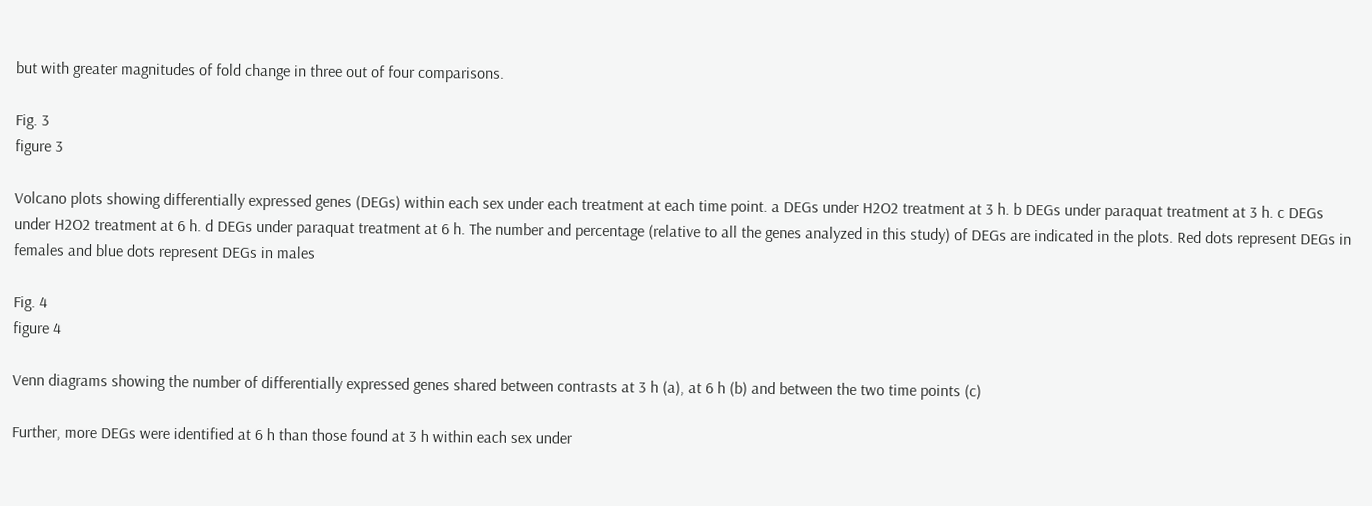but with greater magnitudes of fold change in three out of four comparisons.

Fig. 3
figure 3

Volcano plots showing differentially expressed genes (DEGs) within each sex under each treatment at each time point. a DEGs under H2O2 treatment at 3 h. b DEGs under paraquat treatment at 3 h. c DEGs under H2O2 treatment at 6 h. d DEGs under paraquat treatment at 6 h. The number and percentage (relative to all the genes analyzed in this study) of DEGs are indicated in the plots. Red dots represent DEGs in females and blue dots represent DEGs in males

Fig. 4
figure 4

Venn diagrams showing the number of differentially expressed genes shared between contrasts at 3 h (a), at 6 h (b) and between the two time points (c)

Further, more DEGs were identified at 6 h than those found at 3 h within each sex under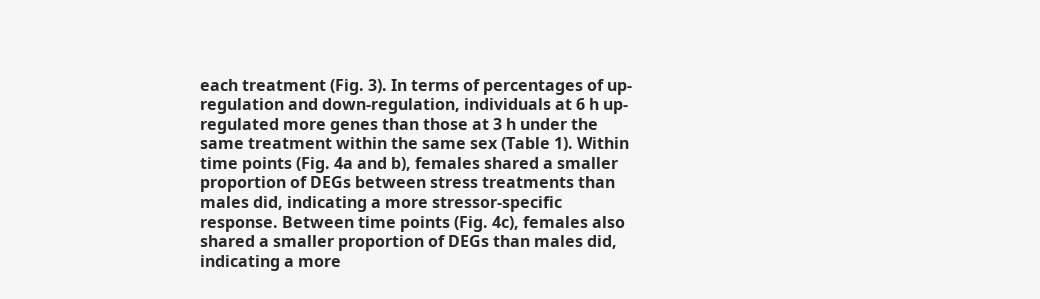each treatment (Fig. 3). In terms of percentages of up-regulation and down-regulation, individuals at 6 h up-regulated more genes than those at 3 h under the same treatment within the same sex (Table 1). Within time points (Fig. 4a and b), females shared a smaller proportion of DEGs between stress treatments than males did, indicating a more stressor-specific response. Between time points (Fig. 4c), females also shared a smaller proportion of DEGs than males did, indicating a more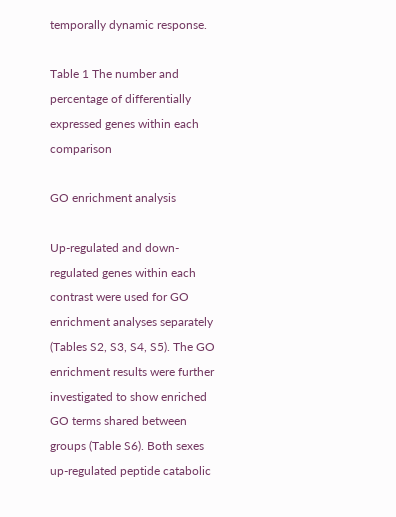temporally dynamic response.

Table 1 The number and percentage of differentially expressed genes within each comparison

GO enrichment analysis

Up-regulated and down-regulated genes within each contrast were used for GO enrichment analyses separately (Tables S2, S3, S4, S5). The GO enrichment results were further investigated to show enriched GO terms shared between groups (Table S6). Both sexes up-regulated peptide catabolic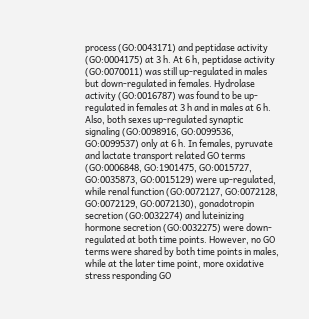process (GO:0043171) and peptidase activity (GO:0004175) at 3 h. At 6 h, peptidase activity (GO:0070011) was still up-regulated in males but down-regulated in females. Hydrolase activity (GO:0016787) was found to be up-regulated in females at 3 h and in males at 6 h. Also, both sexes up-regulated synaptic signaling (GO:0098916, GO:0099536, GO:0099537) only at 6 h. In females, pyruvate and lactate transport related GO terms (GO:0006848, GO:1901475, GO:0015727, GO:0035873, GO:0015129) were up-regulated, while renal function (GO:0072127, GO:0072128, GO:0072129, GO:0072130), gonadotropin secretion (GO:0032274) and luteinizing hormone secretion (GO:0032275) were down-regulated at both time points. However, no GO terms were shared by both time points in males, while at the later time point, more oxidative stress responding GO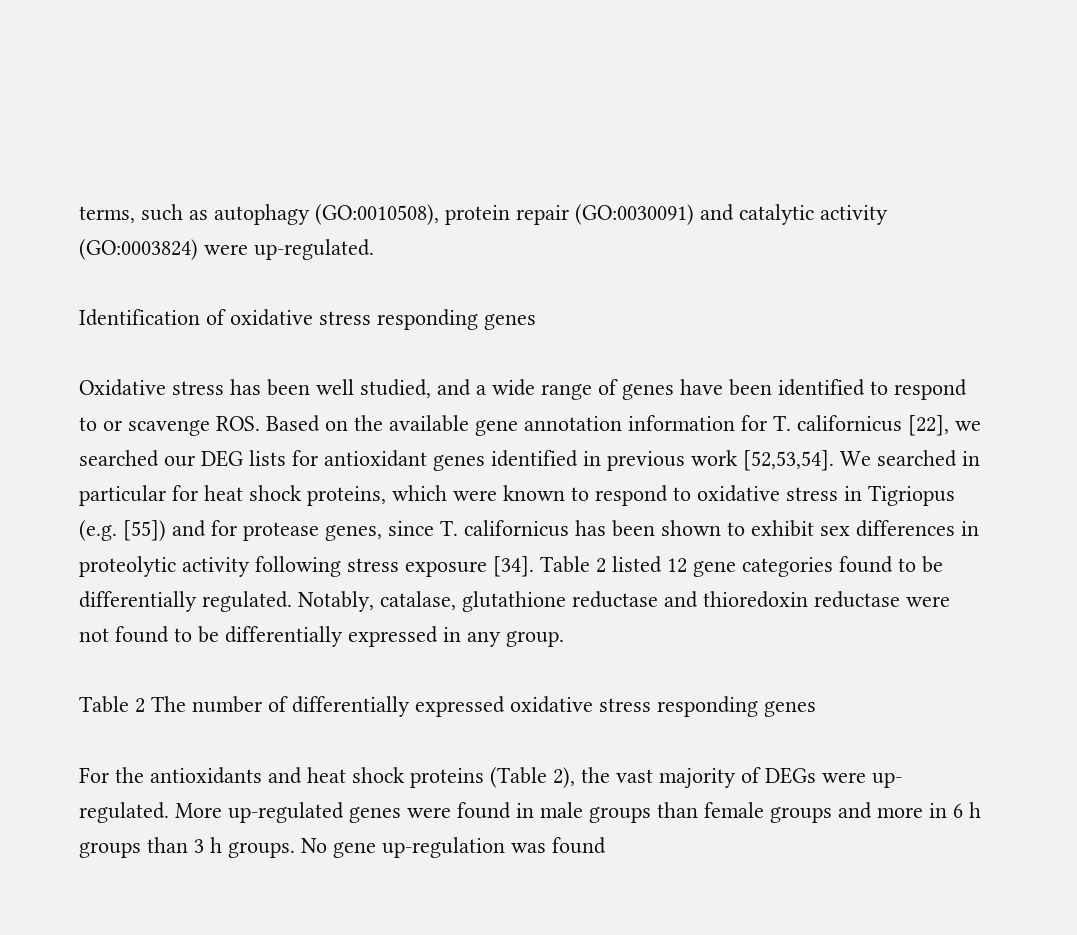terms, such as autophagy (GO:0010508), protein repair (GO:0030091) and catalytic activity (GO:0003824) were up-regulated.

Identification of oxidative stress responding genes

Oxidative stress has been well studied, and a wide range of genes have been identified to respond to or scavenge ROS. Based on the available gene annotation information for T. californicus [22], we searched our DEG lists for antioxidant genes identified in previous work [52,53,54]. We searched in particular for heat shock proteins, which were known to respond to oxidative stress in Tigriopus (e.g. [55]) and for protease genes, since T. californicus has been shown to exhibit sex differences in proteolytic activity following stress exposure [34]. Table 2 listed 12 gene categories found to be differentially regulated. Notably, catalase, glutathione reductase and thioredoxin reductase were not found to be differentially expressed in any group.

Table 2 The number of differentially expressed oxidative stress responding genes

For the antioxidants and heat shock proteins (Table 2), the vast majority of DEGs were up-regulated. More up-regulated genes were found in male groups than female groups and more in 6 h groups than 3 h groups. No gene up-regulation was found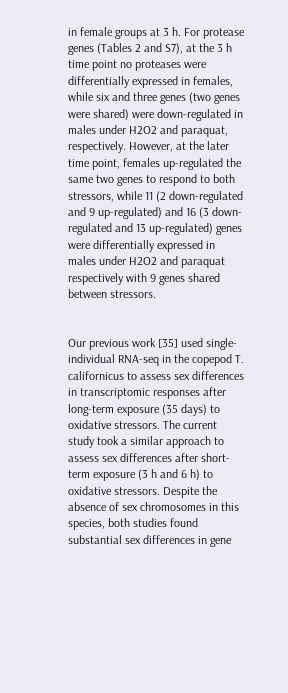in female groups at 3 h. For protease genes (Tables 2 and S7), at the 3 h time point no proteases were differentially expressed in females, while six and three genes (two genes were shared) were down-regulated in males under H2O2 and paraquat, respectively. However, at the later time point, females up-regulated the same two genes to respond to both stressors, while 11 (2 down-regulated and 9 up-regulated) and 16 (3 down-regulated and 13 up-regulated) genes were differentially expressed in males under H2O2 and paraquat respectively with 9 genes shared between stressors.


Our previous work [35] used single-individual RNA-seq in the copepod T. californicus to assess sex differences in transcriptomic responses after long-term exposure (35 days) to oxidative stressors. The current study took a similar approach to assess sex differences after short-term exposure (3 h and 6 h) to oxidative stressors. Despite the absence of sex chromosomes in this species, both studies found substantial sex differences in gene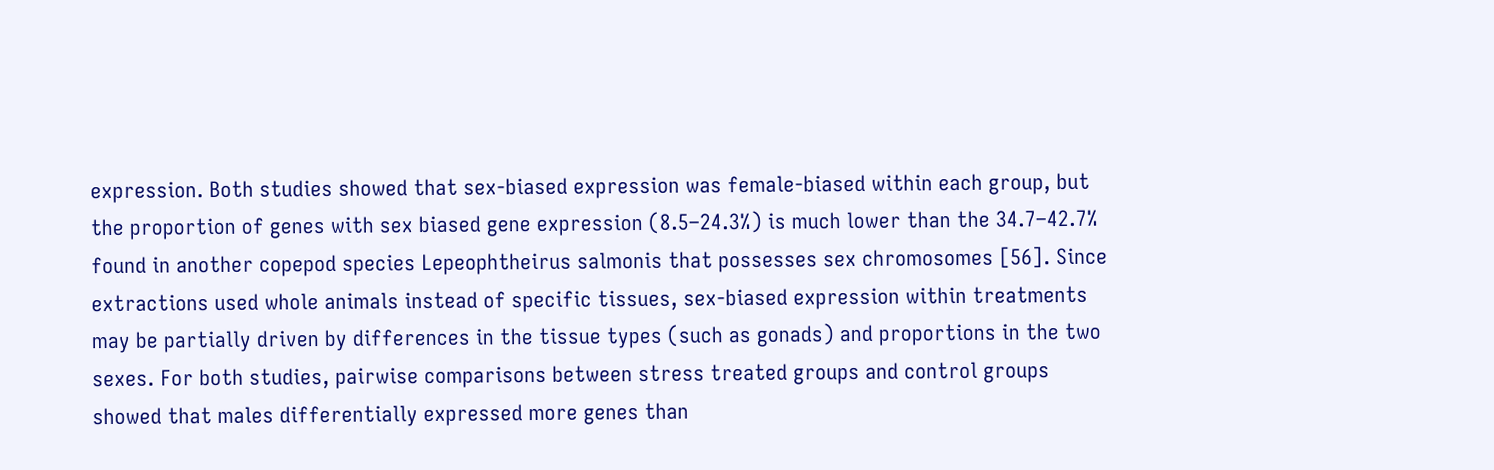expression. Both studies showed that sex-biased expression was female-biased within each group, but the proportion of genes with sex biased gene expression (8.5–24.3%) is much lower than the 34.7–42.7% found in another copepod species Lepeophtheirus salmonis that possesses sex chromosomes [56]. Since extractions used whole animals instead of specific tissues, sex-biased expression within treatments may be partially driven by differences in the tissue types (such as gonads) and proportions in the two sexes. For both studies, pairwise comparisons between stress treated groups and control groups showed that males differentially expressed more genes than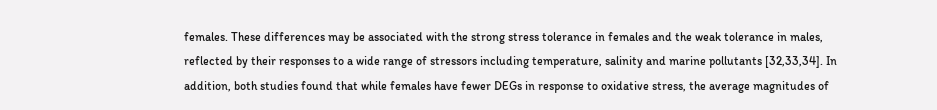females. These differences may be associated with the strong stress tolerance in females and the weak tolerance in males, reflected by their responses to a wide range of stressors including temperature, salinity and marine pollutants [32,33,34]. In addition, both studies found that while females have fewer DEGs in response to oxidative stress, the average magnitudes of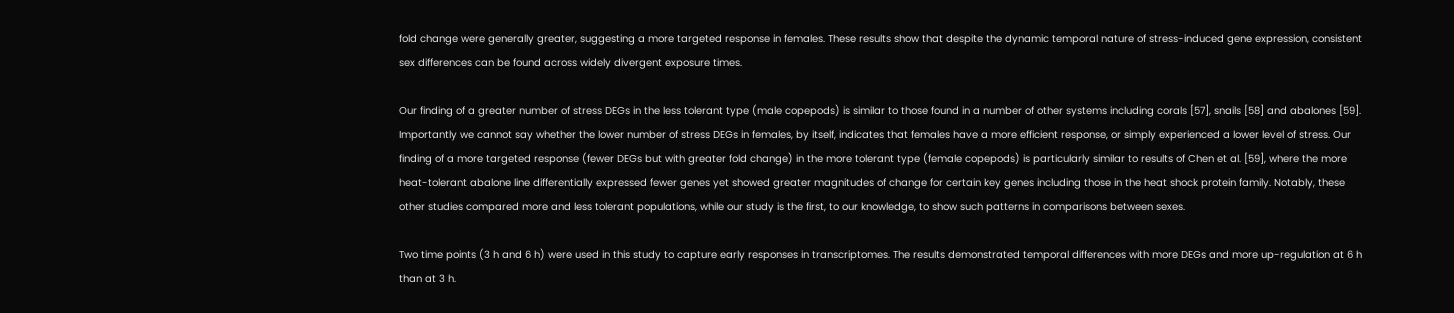fold change were generally greater, suggesting a more targeted response in females. These results show that despite the dynamic temporal nature of stress-induced gene expression, consistent sex differences can be found across widely divergent exposure times.

Our finding of a greater number of stress DEGs in the less tolerant type (male copepods) is similar to those found in a number of other systems including corals [57], snails [58] and abalones [59]. Importantly we cannot say whether the lower number of stress DEGs in females, by itself, indicates that females have a more efficient response, or simply experienced a lower level of stress. Our finding of a more targeted response (fewer DEGs but with greater fold change) in the more tolerant type (female copepods) is particularly similar to results of Chen et al. [59], where the more heat-tolerant abalone line differentially expressed fewer genes yet showed greater magnitudes of change for certain key genes including those in the heat shock protein family. Notably, these other studies compared more and less tolerant populations, while our study is the first, to our knowledge, to show such patterns in comparisons between sexes.

Two time points (3 h and 6 h) were used in this study to capture early responses in transcriptomes. The results demonstrated temporal differences with more DEGs and more up-regulation at 6 h than at 3 h.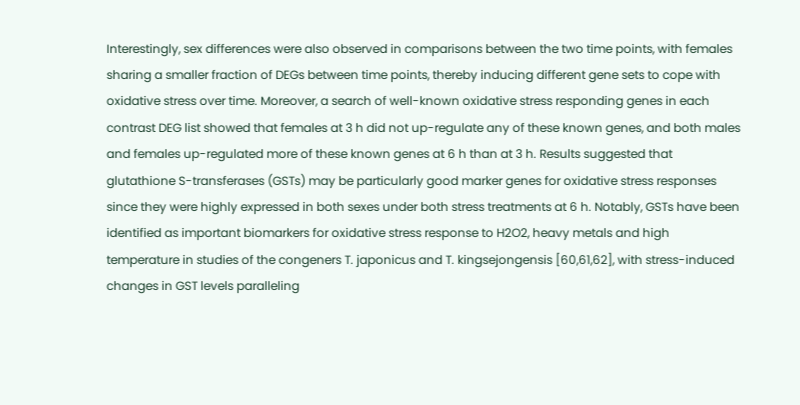Interestingly, sex differences were also observed in comparisons between the two time points, with females sharing a smaller fraction of DEGs between time points, thereby inducing different gene sets to cope with oxidative stress over time. Moreover, a search of well-known oxidative stress responding genes in each contrast DEG list showed that females at 3 h did not up-regulate any of these known genes, and both males and females up-regulated more of these known genes at 6 h than at 3 h. Results suggested that glutathione S-transferases (GSTs) may be particularly good marker genes for oxidative stress responses since they were highly expressed in both sexes under both stress treatments at 6 h. Notably, GSTs have been identified as important biomarkers for oxidative stress response to H2O2, heavy metals and high temperature in studies of the congeners T. japonicus and T. kingsejongensis [60,61,62], with stress-induced changes in GST levels paralleling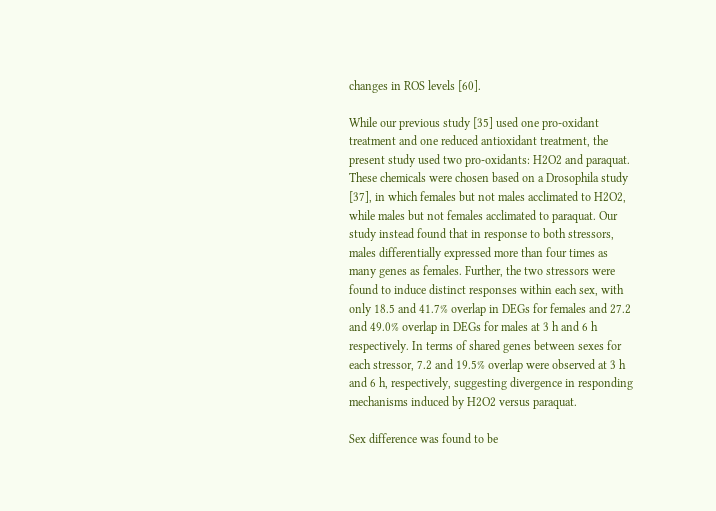changes in ROS levels [60].

While our previous study [35] used one pro-oxidant treatment and one reduced antioxidant treatment, the present study used two pro-oxidants: H2O2 and paraquat. These chemicals were chosen based on a Drosophila study [37], in which females but not males acclimated to H2O2, while males but not females acclimated to paraquat. Our study instead found that in response to both stressors, males differentially expressed more than four times as many genes as females. Further, the two stressors were found to induce distinct responses within each sex, with only 18.5 and 41.7% overlap in DEGs for females and 27.2 and 49.0% overlap in DEGs for males at 3 h and 6 h respectively. In terms of shared genes between sexes for each stressor, 7.2 and 19.5% overlap were observed at 3 h and 6 h, respectively, suggesting divergence in responding mechanisms induced by H2O2 versus paraquat.

Sex difference was found to be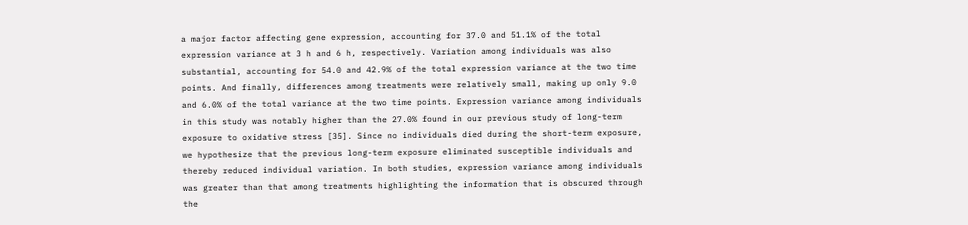a major factor affecting gene expression, accounting for 37.0 and 51.1% of the total expression variance at 3 h and 6 h, respectively. Variation among individuals was also substantial, accounting for 54.0 and 42.9% of the total expression variance at the two time points. And finally, differences among treatments were relatively small, making up only 9.0 and 6.0% of the total variance at the two time points. Expression variance among individuals in this study was notably higher than the 27.0% found in our previous study of long-term exposure to oxidative stress [35]. Since no individuals died during the short-term exposure, we hypothesize that the previous long-term exposure eliminated susceptible individuals and thereby reduced individual variation. In both studies, expression variance among individuals was greater than that among treatments highlighting the information that is obscured through the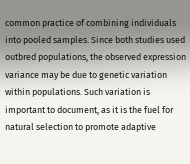common practice of combining individuals into pooled samples. Since both studies used outbred populations, the observed expression variance may be due to genetic variation within populations. Such variation is important to document, as it is the fuel for natural selection to promote adaptive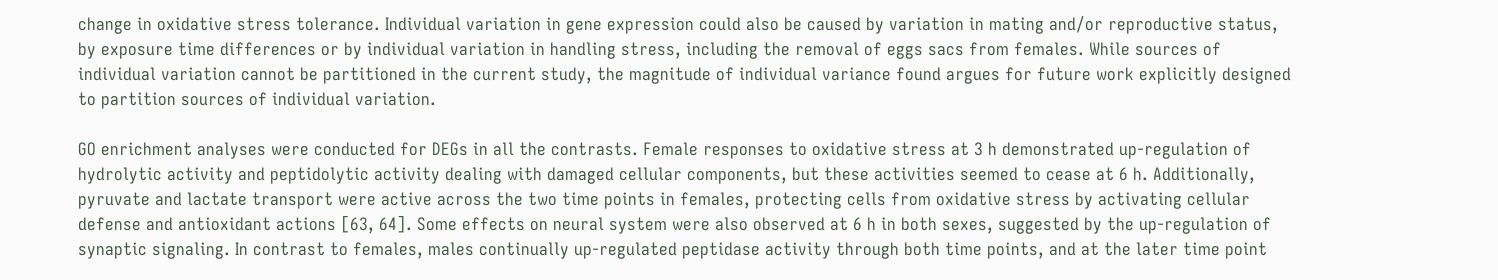change in oxidative stress tolerance. Individual variation in gene expression could also be caused by variation in mating and/or reproductive status, by exposure time differences or by individual variation in handling stress, including the removal of eggs sacs from females. While sources of individual variation cannot be partitioned in the current study, the magnitude of individual variance found argues for future work explicitly designed to partition sources of individual variation.

GO enrichment analyses were conducted for DEGs in all the contrasts. Female responses to oxidative stress at 3 h demonstrated up-regulation of hydrolytic activity and peptidolytic activity dealing with damaged cellular components, but these activities seemed to cease at 6 h. Additionally, pyruvate and lactate transport were active across the two time points in females, protecting cells from oxidative stress by activating cellular defense and antioxidant actions [63, 64]. Some effects on neural system were also observed at 6 h in both sexes, suggested by the up-regulation of synaptic signaling. In contrast to females, males continually up-regulated peptidase activity through both time points, and at the later time point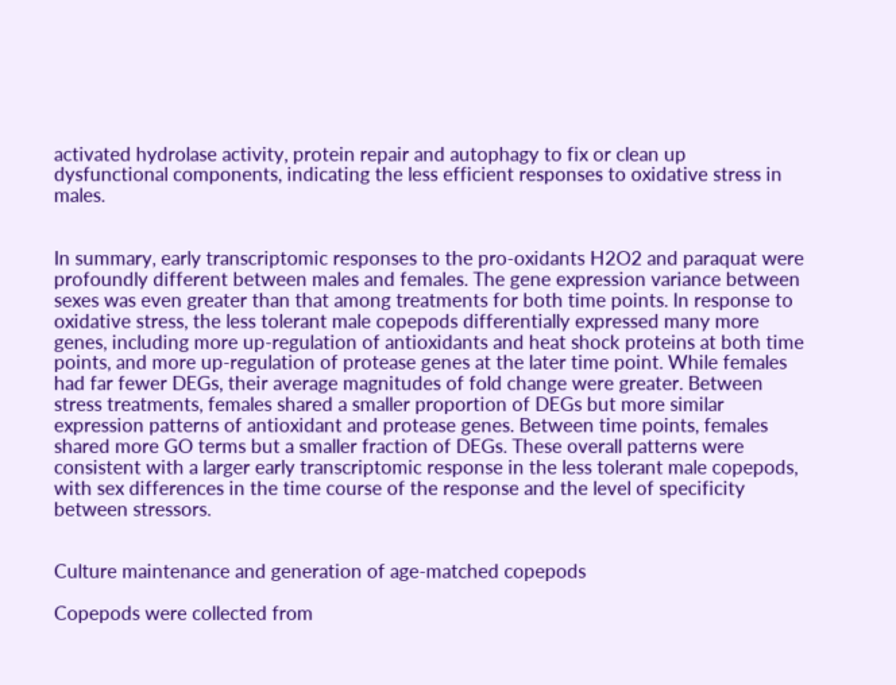activated hydrolase activity, protein repair and autophagy to fix or clean up dysfunctional components, indicating the less efficient responses to oxidative stress in males.


In summary, early transcriptomic responses to the pro-oxidants H2O2 and paraquat were profoundly different between males and females. The gene expression variance between sexes was even greater than that among treatments for both time points. In response to oxidative stress, the less tolerant male copepods differentially expressed many more genes, including more up-regulation of antioxidants and heat shock proteins at both time points, and more up-regulation of protease genes at the later time point. While females had far fewer DEGs, their average magnitudes of fold change were greater. Between stress treatments, females shared a smaller proportion of DEGs but more similar expression patterns of antioxidant and protease genes. Between time points, females shared more GO terms but a smaller fraction of DEGs. These overall patterns were consistent with a larger early transcriptomic response in the less tolerant male copepods, with sex differences in the time course of the response and the level of specificity between stressors.


Culture maintenance and generation of age-matched copepods

Copepods were collected from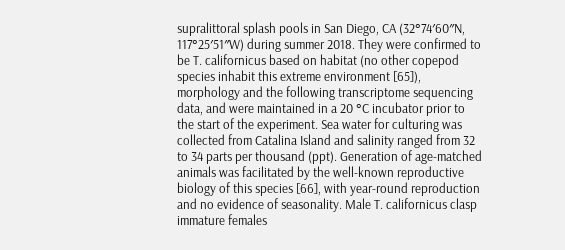supralittoral splash pools in San Diego, CA (32°74′60″N, 117°25′51″W) during summer 2018. They were confirmed to be T. californicus based on habitat (no other copepod species inhabit this extreme environment [65]), morphology and the following transcriptome sequencing data, and were maintained in a 20 °C incubator prior to the start of the experiment. Sea water for culturing was collected from Catalina Island and salinity ranged from 32 to 34 parts per thousand (ppt). Generation of age-matched animals was facilitated by the well-known reproductive biology of this species [66], with year-round reproduction and no evidence of seasonality. Male T. californicus clasp immature females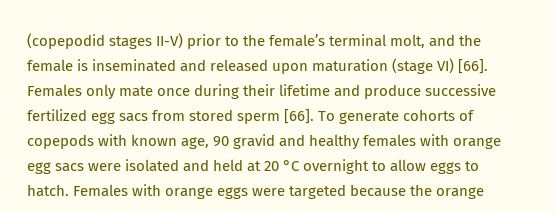(copepodid stages II-V) prior to the female’s terminal molt, and the female is inseminated and released upon maturation (stage VI) [66]. Females only mate once during their lifetime and produce successive fertilized egg sacs from stored sperm [66]. To generate cohorts of copepods with known age, 90 gravid and healthy females with orange egg sacs were isolated and held at 20 °C overnight to allow eggs to hatch. Females with orange eggs were targeted because the orange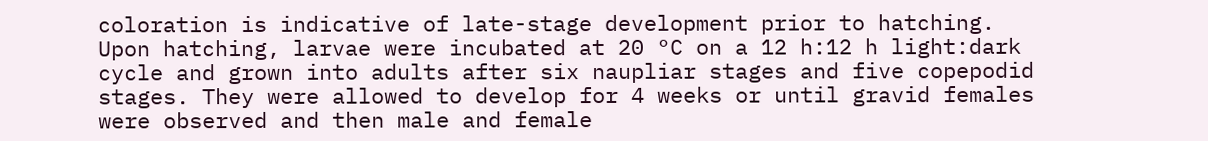coloration is indicative of late-stage development prior to hatching. Upon hatching, larvae were incubated at 20 °C on a 12 h:12 h light:dark cycle and grown into adults after six naupliar stages and five copepodid stages. They were allowed to develop for 4 weeks or until gravid females were observed and then male and female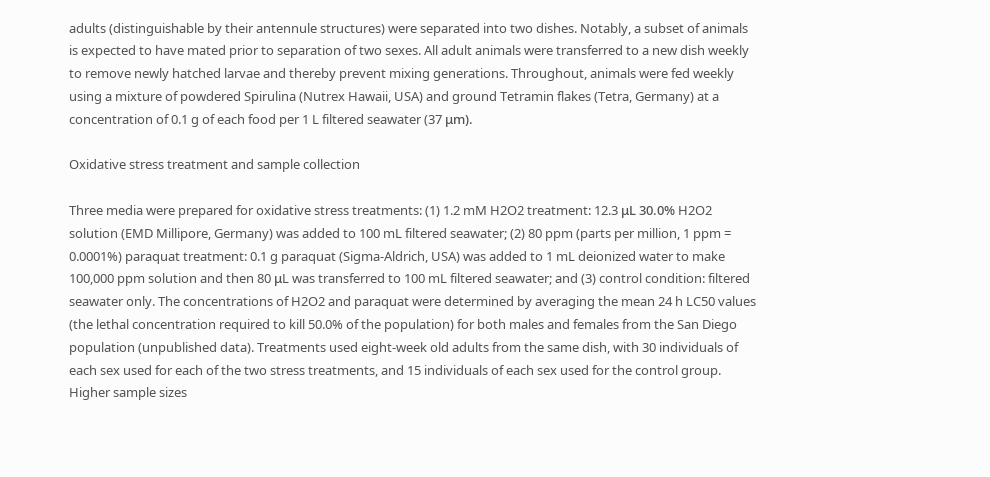adults (distinguishable by their antennule structures) were separated into two dishes. Notably, a subset of animals is expected to have mated prior to separation of two sexes. All adult animals were transferred to a new dish weekly to remove newly hatched larvae and thereby prevent mixing generations. Throughout, animals were fed weekly using a mixture of powdered Spirulina (Nutrex Hawaii, USA) and ground Tetramin flakes (Tetra, Germany) at a concentration of 0.1 g of each food per 1 L filtered seawater (37 μm).

Oxidative stress treatment and sample collection

Three media were prepared for oxidative stress treatments: (1) 1.2 mM H2O2 treatment: 12.3 μL 30.0% H2O2 solution (EMD Millipore, Germany) was added to 100 mL filtered seawater; (2) 80 ppm (parts per million, 1 ppm = 0.0001%) paraquat treatment: 0.1 g paraquat (Sigma-Aldrich, USA) was added to 1 mL deionized water to make 100,000 ppm solution and then 80 μL was transferred to 100 mL filtered seawater; and (3) control condition: filtered seawater only. The concentrations of H2O2 and paraquat were determined by averaging the mean 24 h LC50 values (the lethal concentration required to kill 50.0% of the population) for both males and females from the San Diego population (unpublished data). Treatments used eight-week old adults from the same dish, with 30 individuals of each sex used for each of the two stress treatments, and 15 individuals of each sex used for the control group. Higher sample sizes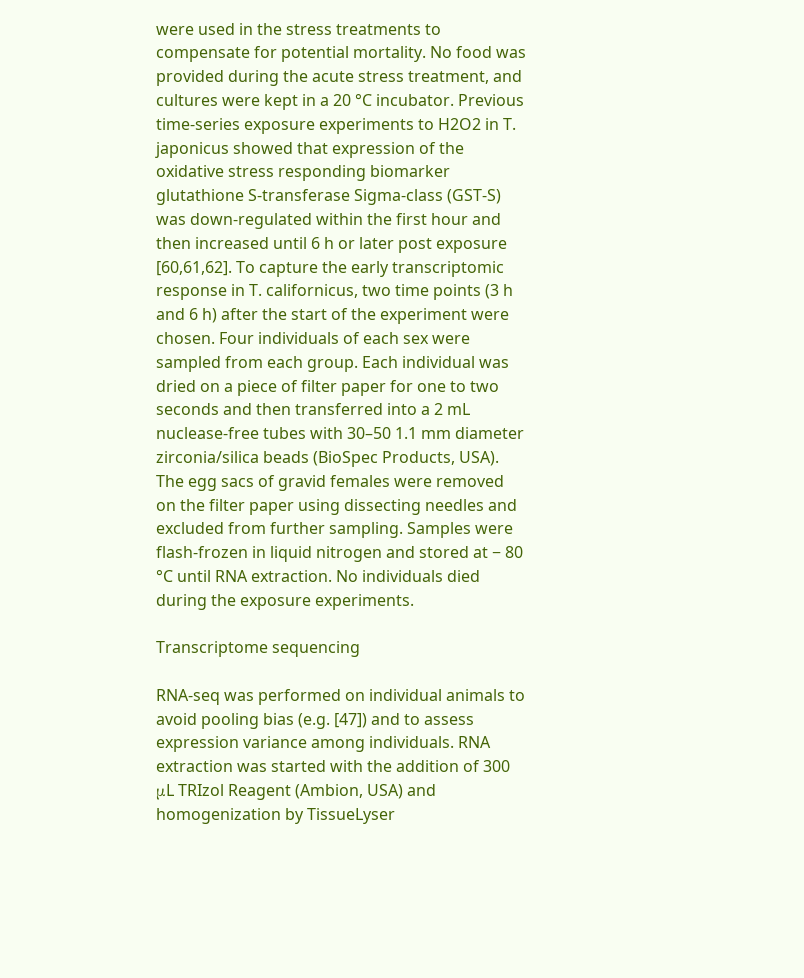were used in the stress treatments to compensate for potential mortality. No food was provided during the acute stress treatment, and cultures were kept in a 20 °C incubator. Previous time-series exposure experiments to H2O2 in T. japonicus showed that expression of the oxidative stress responding biomarker glutathione S-transferase Sigma-class (GST-S) was down-regulated within the first hour and then increased until 6 h or later post exposure [60,61,62]. To capture the early transcriptomic response in T. californicus, two time points (3 h and 6 h) after the start of the experiment were chosen. Four individuals of each sex were sampled from each group. Each individual was dried on a piece of filter paper for one to two seconds and then transferred into a 2 mL nuclease-free tubes with 30–50 1.1 mm diameter zirconia/silica beads (BioSpec Products, USA). The egg sacs of gravid females were removed on the filter paper using dissecting needles and excluded from further sampling. Samples were flash-frozen in liquid nitrogen and stored at − 80 °C until RNA extraction. No individuals died during the exposure experiments.

Transcriptome sequencing

RNA-seq was performed on individual animals to avoid pooling bias (e.g. [47]) and to assess expression variance among individuals. RNA extraction was started with the addition of 300 μL TRIzol Reagent (Ambion, USA) and homogenization by TissueLyser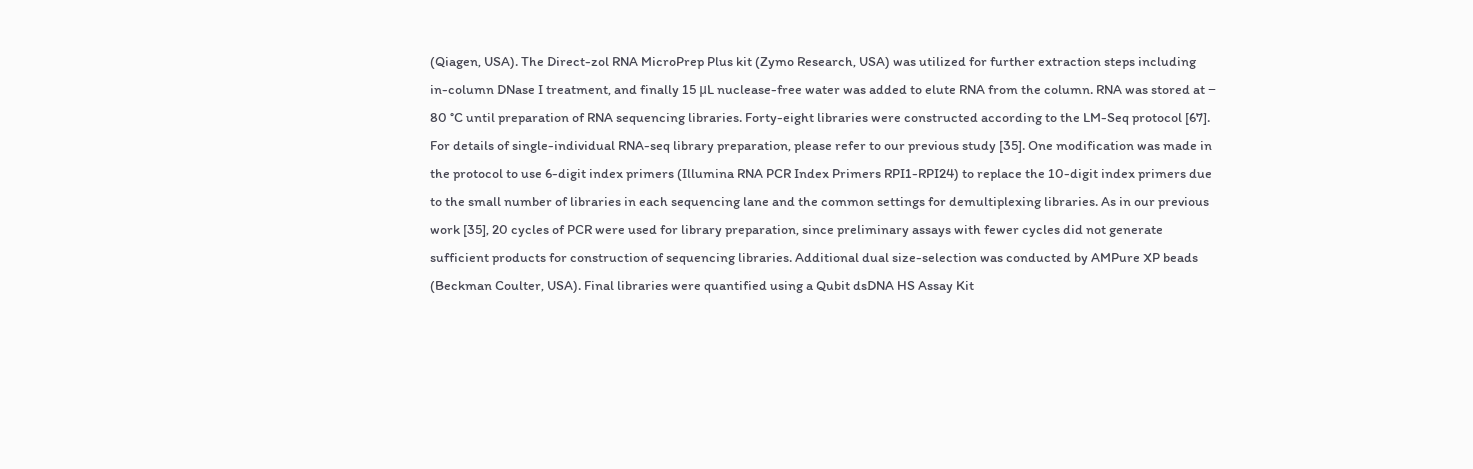(Qiagen, USA). The Direct-zol RNA MicroPrep Plus kit (Zymo Research, USA) was utilized for further extraction steps including in-column DNase I treatment, and finally 15 μL nuclease-free water was added to elute RNA from the column. RNA was stored at − 80 °C until preparation of RNA sequencing libraries. Forty-eight libraries were constructed according to the LM-Seq protocol [67]. For details of single-individual RNA-seq library preparation, please refer to our previous study [35]. One modification was made in the protocol to use 6-digit index primers (Illumina RNA PCR Index Primers RPI1-RPI24) to replace the 10-digit index primers due to the small number of libraries in each sequencing lane and the common settings for demultiplexing libraries. As in our previous work [35], 20 cycles of PCR were used for library preparation, since preliminary assays with fewer cycles did not generate sufficient products for construction of sequencing libraries. Additional dual size-selection was conducted by AMPure XP beads (Beckman Coulter, USA). Final libraries were quantified using a Qubit dsDNA HS Assay Kit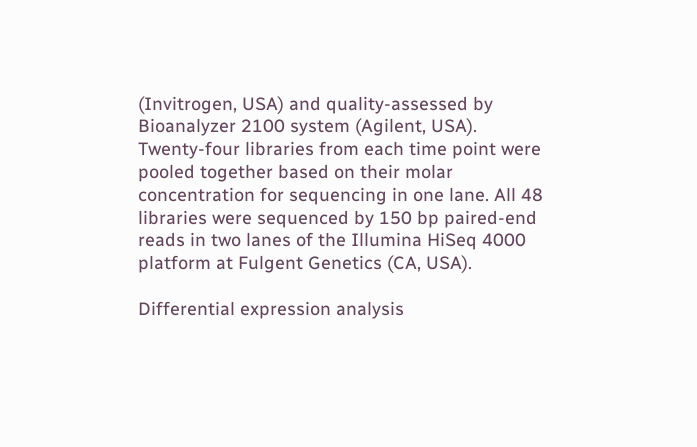(Invitrogen, USA) and quality-assessed by Bioanalyzer 2100 system (Agilent, USA). Twenty-four libraries from each time point were pooled together based on their molar concentration for sequencing in one lane. All 48 libraries were sequenced by 150 bp paired-end reads in two lanes of the Illumina HiSeq 4000 platform at Fulgent Genetics (CA, USA).

Differential expression analysis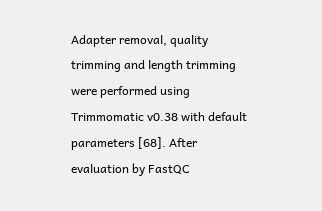Adapter removal, quality trimming and length trimming were performed using Trimmomatic v0.38 with default parameters [68]. After evaluation by FastQC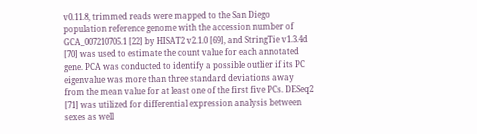v0.11.8, trimmed reads were mapped to the San Diego population reference genome with the accession number of GCA_007210705.1 [22] by HISAT2 v2.1.0 [69], and StringTie v1.3.4d [70] was used to estimate the count value for each annotated gene. PCA was conducted to identify a possible outlier if its PC eigenvalue was more than three standard deviations away from the mean value for at least one of the first five PCs. DESeq2 [71] was utilized for differential expression analysis between sexes as well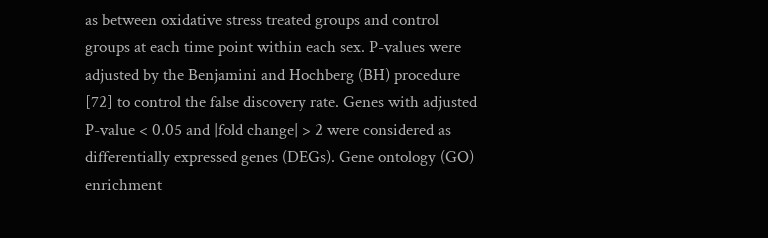as between oxidative stress treated groups and control groups at each time point within each sex. P-values were adjusted by the Benjamini and Hochberg (BH) procedure [72] to control the false discovery rate. Genes with adjusted P-value < 0.05 and |fold change| > 2 were considered as differentially expressed genes (DEGs). Gene ontology (GO) enrichment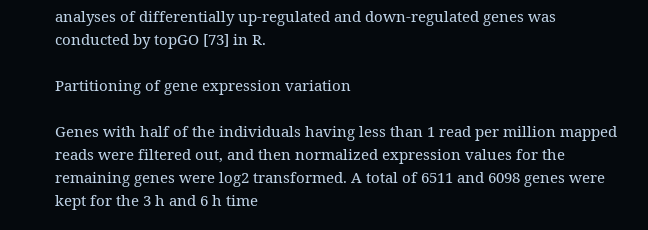analyses of differentially up-regulated and down-regulated genes was conducted by topGO [73] in R.

Partitioning of gene expression variation

Genes with half of the individuals having less than 1 read per million mapped reads were filtered out, and then normalized expression values for the remaining genes were log2 transformed. A total of 6511 and 6098 genes were kept for the 3 h and 6 h time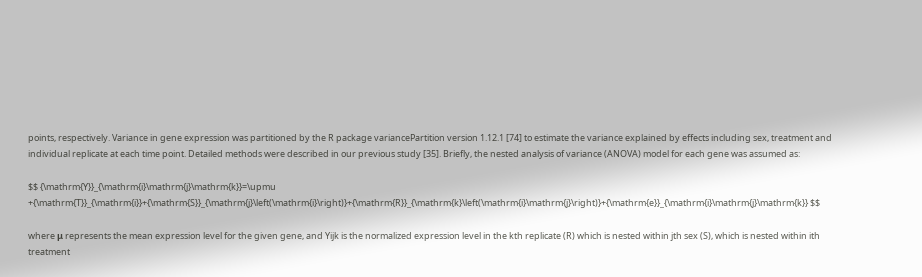points, respectively. Variance in gene expression was partitioned by the R package variancePartition version 1.12.1 [74] to estimate the variance explained by effects including sex, treatment and individual replicate at each time point. Detailed methods were described in our previous study [35]. Briefly, the nested analysis of variance (ANOVA) model for each gene was assumed as:

$$ {\mathrm{Y}}_{\mathrm{i}\mathrm{j}\mathrm{k}}=\upmu +{\mathrm{T}}_{\mathrm{i}}+{\mathrm{S}}_{\mathrm{j}\left(\mathrm{i}\right)}+{\mathrm{R}}_{\mathrm{k}\left(\mathrm{i}\mathrm{j}\right)}+{\mathrm{e}}_{\mathrm{i}\mathrm{j}\mathrm{k}} $$

where μ represents the mean expression level for the given gene, and Yijk is the normalized expression level in the kth replicate (R) which is nested within jth sex (S), which is nested within ith treatment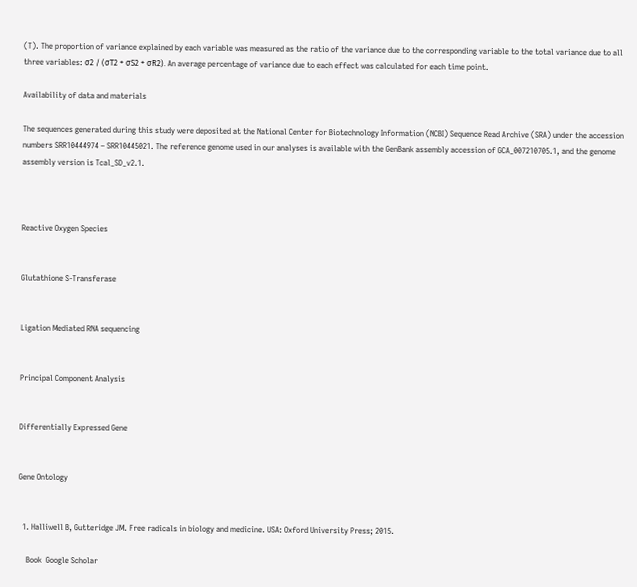(T). The proportion of variance explained by each variable was measured as the ratio of the variance due to the corresponding variable to the total variance due to all three variables: σ2 / (σT2 + σS2 + σR2). An average percentage of variance due to each effect was calculated for each time point.

Availability of data and materials

The sequences generated during this study were deposited at the National Center for Biotechnology Information (NCBI) Sequence Read Archive (SRA) under the accession numbers SRR10444974 – SRR10445021. The reference genome used in our analyses is available with the GenBank assembly accession of GCA_007210705.1, and the genome assembly version is Tcal_SD_v2.1.



Reactive Oxygen Species


Glutathione S-Transferase


Ligation Mediated RNA sequencing


Principal Component Analysis


Differentially Expressed Gene


Gene Ontology


  1. Halliwell B, Gutteridge JM. Free radicals in biology and medicine. USA: Oxford University Press; 2015.

    Book  Google Scholar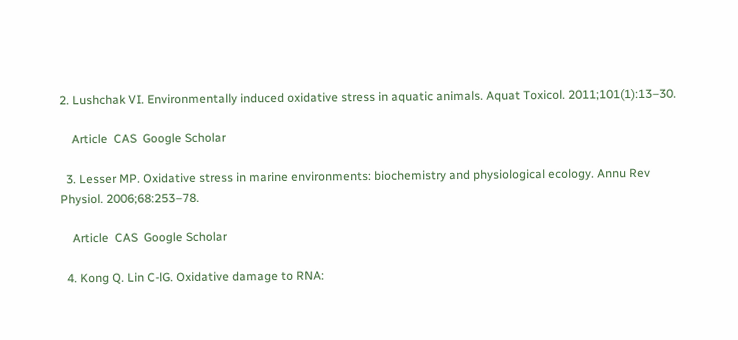2. Lushchak VI. Environmentally induced oxidative stress in aquatic animals. Aquat Toxicol. 2011;101(1):13–30.

    Article  CAS  Google Scholar

  3. Lesser MP. Oxidative stress in marine environments: biochemistry and physiological ecology. Annu Rev Physiol. 2006;68:253–78.

    Article  CAS  Google Scholar

  4. Kong Q. Lin C-lG. Oxidative damage to RNA: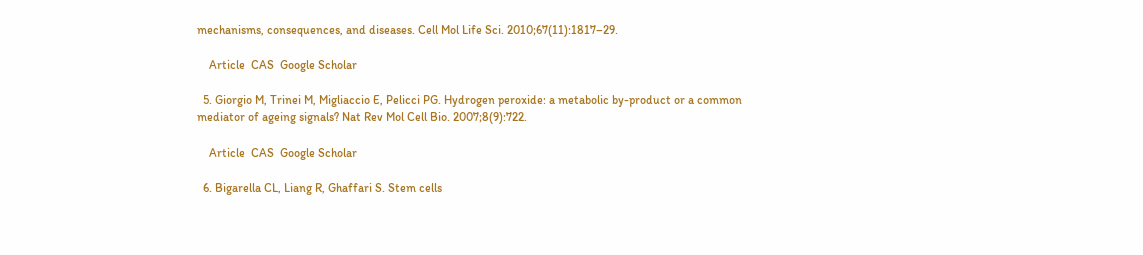mechanisms, consequences, and diseases. Cell Mol Life Sci. 2010;67(11):1817–29.

    Article  CAS  Google Scholar

  5. Giorgio M, Trinei M, Migliaccio E, Pelicci PG. Hydrogen peroxide: a metabolic by-product or a common mediator of ageing signals? Nat Rev Mol Cell Bio. 2007;8(9):722.

    Article  CAS  Google Scholar

  6. Bigarella CL, Liang R, Ghaffari S. Stem cells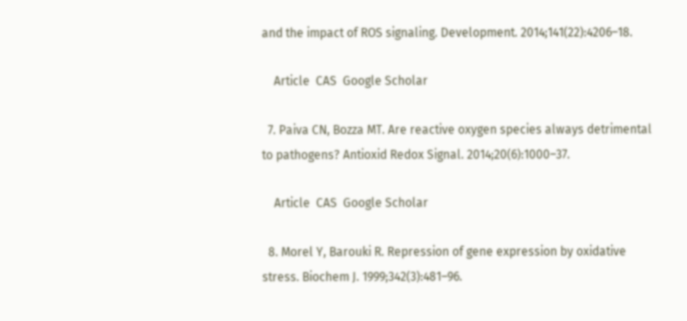and the impact of ROS signaling. Development. 2014;141(22):4206–18.

    Article  CAS  Google Scholar

  7. Paiva CN, Bozza MT. Are reactive oxygen species always detrimental to pathogens? Antioxid Redox Signal. 2014;20(6):1000–37.

    Article  CAS  Google Scholar

  8. Morel Y, Barouki R. Repression of gene expression by oxidative stress. Biochem J. 1999;342(3):481–96.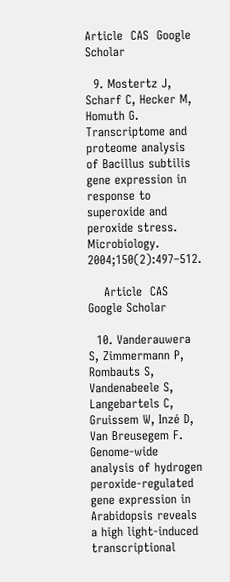Article  CAS  Google Scholar

  9. Mostertz J, Scharf C, Hecker M, Homuth G. Transcriptome and proteome analysis of Bacillus subtilis gene expression in response to superoxide and peroxide stress. Microbiology. 2004;150(2):497–512.

    Article  CAS  Google Scholar

  10. Vanderauwera S, Zimmermann P, Rombauts S, Vandenabeele S, Langebartels C, Gruissem W, Inzé D, Van Breusegem F. Genome-wide analysis of hydrogen peroxide-regulated gene expression in Arabidopsis reveals a high light-induced transcriptional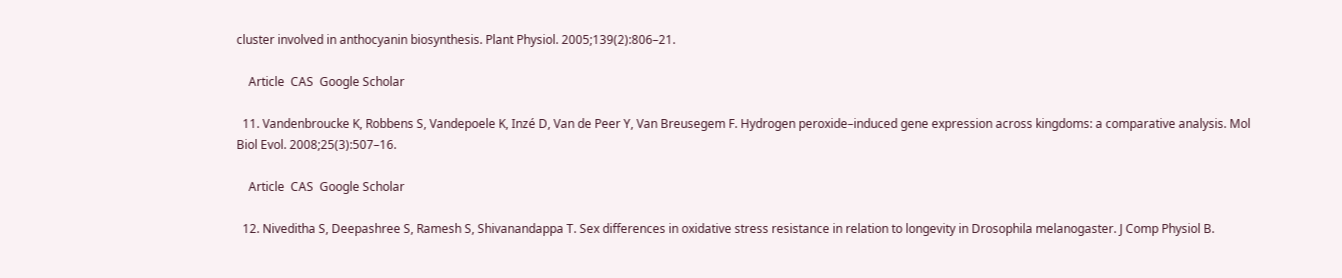cluster involved in anthocyanin biosynthesis. Plant Physiol. 2005;139(2):806–21.

    Article  CAS  Google Scholar

  11. Vandenbroucke K, Robbens S, Vandepoele K, Inzé D, Van de Peer Y, Van Breusegem F. Hydrogen peroxide–induced gene expression across kingdoms: a comparative analysis. Mol Biol Evol. 2008;25(3):507–16.

    Article  CAS  Google Scholar

  12. Niveditha S, Deepashree S, Ramesh S, Shivanandappa T. Sex differences in oxidative stress resistance in relation to longevity in Drosophila melanogaster. J Comp Physiol B.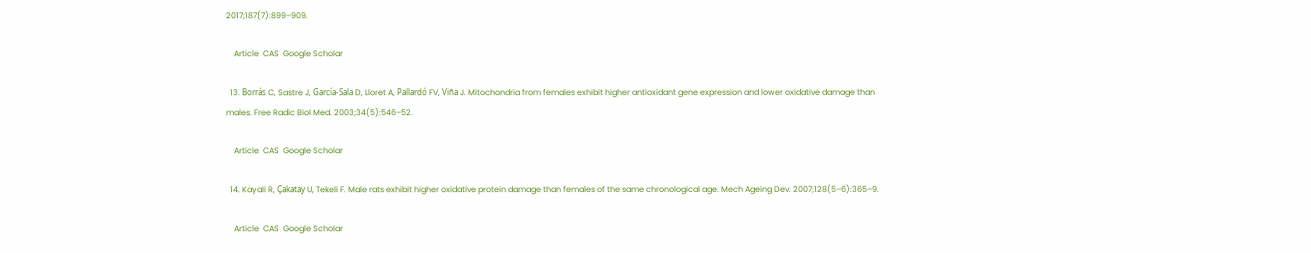2017;187(7):899–909.

    Article  CAS  Google Scholar

  13. Borrás C, Sastre J, García-Sala D, Lloret A, Pallardó FV, Viña J. Mitochondria from females exhibit higher antioxidant gene expression and lower oxidative damage than males. Free Radic Biol Med. 2003;34(5):546–52.

    Article  CAS  Google Scholar

  14. Kayali R, Çakatay U, Tekeli F. Male rats exhibit higher oxidative protein damage than females of the same chronological age. Mech Ageing Dev. 2007;128(5–6):365–9.

    Article  CAS  Google Scholar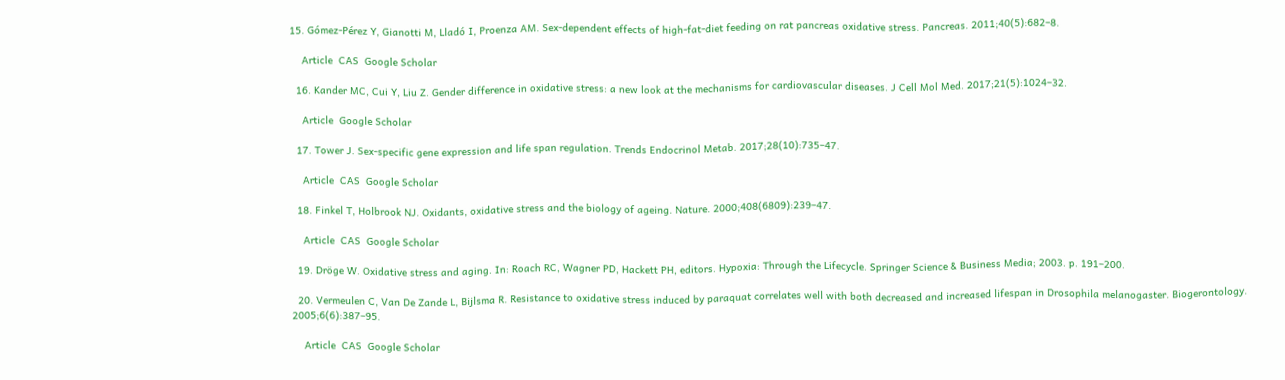15. Gómez-Pérez Y, Gianotti M, Lladó I, Proenza AM. Sex-dependent effects of high-fat-diet feeding on rat pancreas oxidative stress. Pancreas. 2011;40(5):682–8.

    Article  CAS  Google Scholar

  16. Kander MC, Cui Y, Liu Z. Gender difference in oxidative stress: a new look at the mechanisms for cardiovascular diseases. J Cell Mol Med. 2017;21(5):1024–32.

    Article  Google Scholar

  17. Tower J. Sex-specific gene expression and life span regulation. Trends Endocrinol Metab. 2017;28(10):735–47.

    Article  CAS  Google Scholar

  18. Finkel T, Holbrook NJ. Oxidants, oxidative stress and the biology of ageing. Nature. 2000;408(6809):239–47.

    Article  CAS  Google Scholar

  19. Dröge W. Oxidative stress and aging. In: Roach RC, Wagner PD, Hackett PH, editors. Hypoxia: Through the Lifecycle. Springer Science & Business Media; 2003. p. 191–200.

  20. Vermeulen C, Van De Zande L, Bijlsma R. Resistance to oxidative stress induced by paraquat correlates well with both decreased and increased lifespan in Drosophila melanogaster. Biogerontology. 2005;6(6):387–95.

    Article  CAS  Google Scholar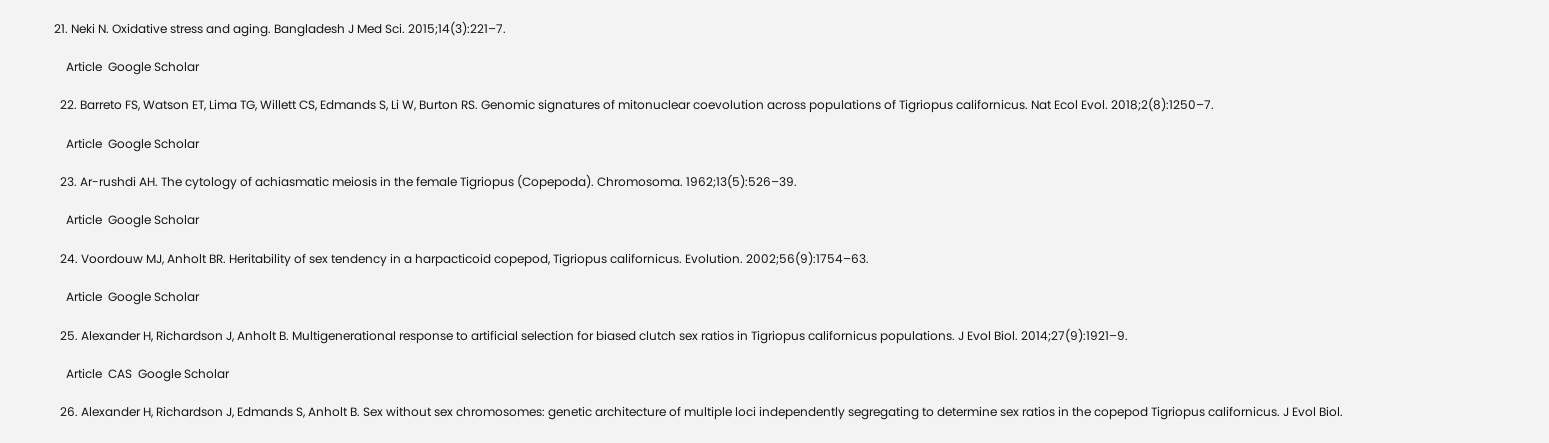21. Neki N. Oxidative stress and aging. Bangladesh J Med Sci. 2015;14(3):221–7.

    Article  Google Scholar

  22. Barreto FS, Watson ET, Lima TG, Willett CS, Edmands S, Li W, Burton RS. Genomic signatures of mitonuclear coevolution across populations of Tigriopus californicus. Nat Ecol Evol. 2018;2(8):1250–7.

    Article  Google Scholar

  23. Ar-rushdi AH. The cytology of achiasmatic meiosis in the female Tigriopus (Copepoda). Chromosoma. 1962;13(5):526–39.

    Article  Google Scholar

  24. Voordouw MJ, Anholt BR. Heritability of sex tendency in a harpacticoid copepod, Tigriopus californicus. Evolution. 2002;56(9):1754–63.

    Article  Google Scholar

  25. Alexander H, Richardson J, Anholt B. Multigenerational response to artificial selection for biased clutch sex ratios in Tigriopus californicus populations. J Evol Biol. 2014;27(9):1921–9.

    Article  CAS  Google Scholar

  26. Alexander H, Richardson J, Edmands S, Anholt B. Sex without sex chromosomes: genetic architecture of multiple loci independently segregating to determine sex ratios in the copepod Tigriopus californicus. J Evol Biol.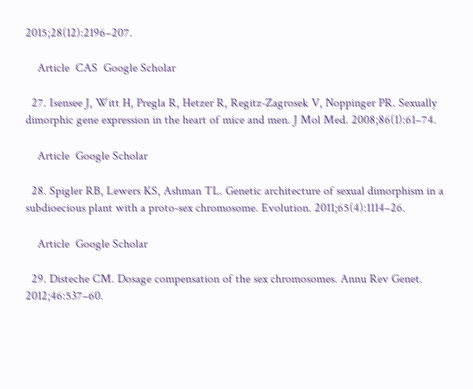2015;28(12):2196–207.

    Article  CAS  Google Scholar

  27. Isensee J, Witt H, Pregla R, Hetzer R, Regitz-Zagrosek V, Noppinger PR. Sexually dimorphic gene expression in the heart of mice and men. J Mol Med. 2008;86(1):61–74.

    Article  Google Scholar

  28. Spigler RB, Lewers KS, Ashman TL. Genetic architecture of sexual dimorphism in a subdioecious plant with a proto-sex chromosome. Evolution. 2011;65(4):1114–26.

    Article  Google Scholar

  29. Disteche CM. Dosage compensation of the sex chromosomes. Annu Rev Genet. 2012;46:537–60.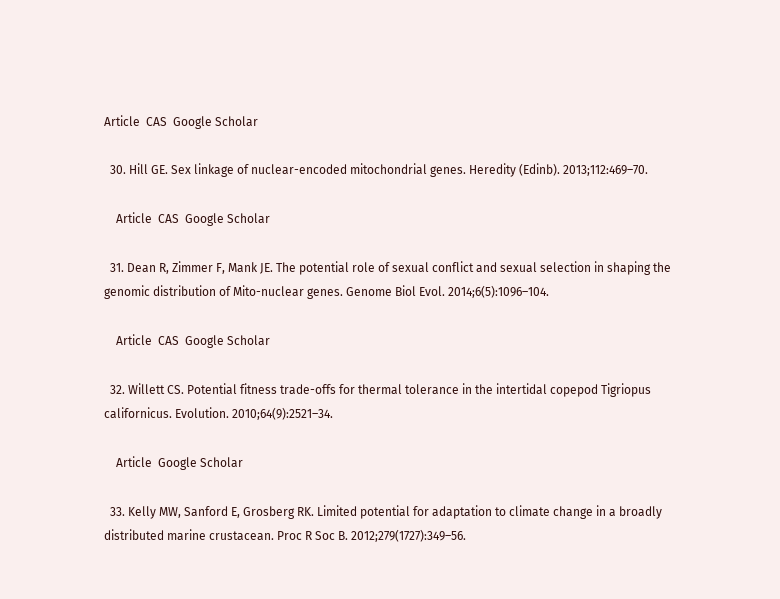Article  CAS  Google Scholar

  30. Hill GE. Sex linkage of nuclear-encoded mitochondrial genes. Heredity (Edinb). 2013;112:469–70.

    Article  CAS  Google Scholar

  31. Dean R, Zimmer F, Mank JE. The potential role of sexual conflict and sexual selection in shaping the genomic distribution of Mito-nuclear genes. Genome Biol Evol. 2014;6(5):1096–104.

    Article  CAS  Google Scholar

  32. Willett CS. Potential fitness trade-offs for thermal tolerance in the intertidal copepod Tigriopus californicus. Evolution. 2010;64(9):2521–34.

    Article  Google Scholar

  33. Kelly MW, Sanford E, Grosberg RK. Limited potential for adaptation to climate change in a broadly distributed marine crustacean. Proc R Soc B. 2012;279(1727):349–56.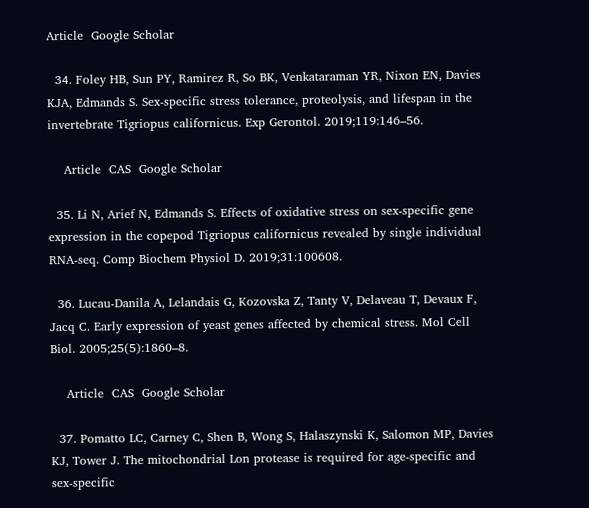Article  Google Scholar

  34. Foley HB, Sun PY, Ramirez R, So BK, Venkataraman YR, Nixon EN, Davies KJA, Edmands S. Sex-specific stress tolerance, proteolysis, and lifespan in the invertebrate Tigriopus californicus. Exp Gerontol. 2019;119:146–56.

    Article  CAS  Google Scholar

  35. Li N, Arief N, Edmands S. Effects of oxidative stress on sex-specific gene expression in the copepod Tigriopus californicus revealed by single individual RNA-seq. Comp Biochem Physiol D. 2019;31:100608.

  36. Lucau-Danila A, Lelandais G, Kozovska Z, Tanty V, Delaveau T, Devaux F, Jacq C. Early expression of yeast genes affected by chemical stress. Mol Cell Biol. 2005;25(5):1860–8.

    Article  CAS  Google Scholar

  37. Pomatto LC, Carney C, Shen B, Wong S, Halaszynski K, Salomon MP, Davies KJ, Tower J. The mitochondrial Lon protease is required for age-specific and sex-specific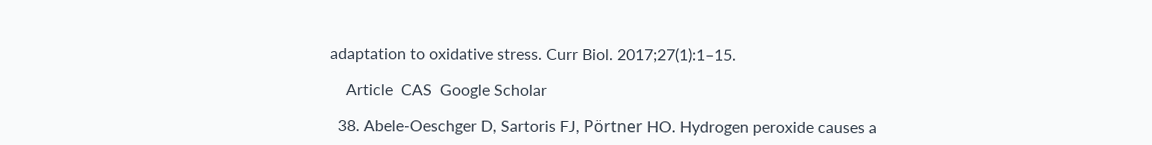adaptation to oxidative stress. Curr Biol. 2017;27(1):1–15.

    Article  CAS  Google Scholar

  38. Abele-Oeschger D, Sartoris FJ, Pörtner HO. Hydrogen peroxide causes a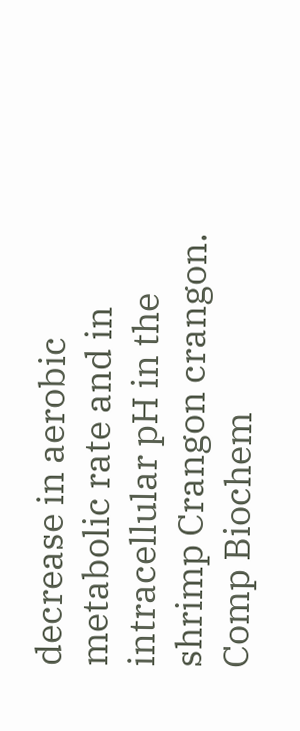decrease in aerobic metabolic rate and in intracellular pH in the shrimp Crangon crangon. Comp Biochem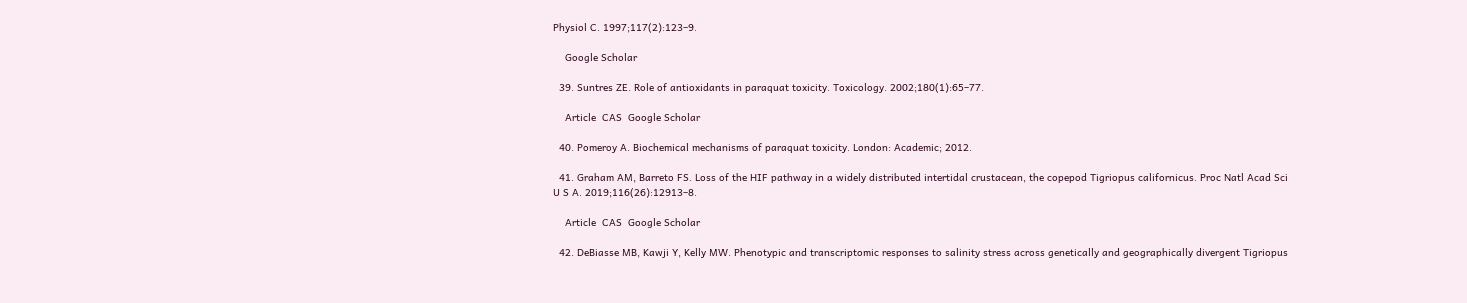Physiol C. 1997;117(2):123–9.

    Google Scholar

  39. Suntres ZE. Role of antioxidants in paraquat toxicity. Toxicology. 2002;180(1):65–77.

    Article  CAS  Google Scholar

  40. Pomeroy A. Biochemical mechanisms of paraquat toxicity. London: Academic; 2012.

  41. Graham AM, Barreto FS. Loss of the HIF pathway in a widely distributed intertidal crustacean, the copepod Tigriopus californicus. Proc Natl Acad Sci U S A. 2019;116(26):12913–8.

    Article  CAS  Google Scholar

  42. DeBiasse MB, Kawji Y, Kelly MW. Phenotypic and transcriptomic responses to salinity stress across genetically and geographically divergent Tigriopus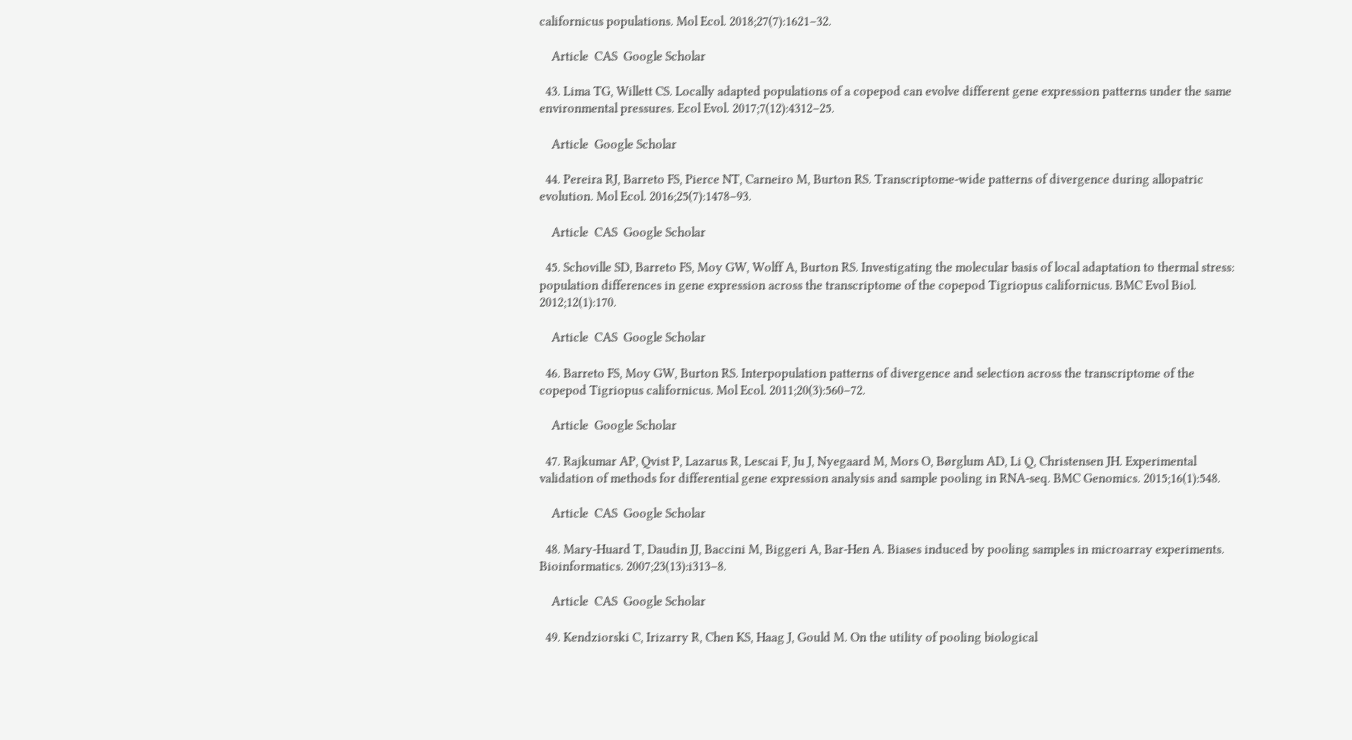californicus populations. Mol Ecol. 2018;27(7):1621–32.

    Article  CAS  Google Scholar

  43. Lima TG, Willett CS. Locally adapted populations of a copepod can evolve different gene expression patterns under the same environmental pressures. Ecol Evol. 2017;7(12):4312–25.

    Article  Google Scholar

  44. Pereira RJ, Barreto FS, Pierce NT, Carneiro M, Burton RS. Transcriptome-wide patterns of divergence during allopatric evolution. Mol Ecol. 2016;25(7):1478–93.

    Article  CAS  Google Scholar

  45. Schoville SD, Barreto FS, Moy GW, Wolff A, Burton RS. Investigating the molecular basis of local adaptation to thermal stress: population differences in gene expression across the transcriptome of the copepod Tigriopus californicus. BMC Evol Biol. 2012;12(1):170.

    Article  CAS  Google Scholar

  46. Barreto FS, Moy GW, Burton RS. Interpopulation patterns of divergence and selection across the transcriptome of the copepod Tigriopus californicus. Mol Ecol. 2011;20(3):560–72.

    Article  Google Scholar

  47. Rajkumar AP, Qvist P, Lazarus R, Lescai F, Ju J, Nyegaard M, Mors O, Børglum AD, Li Q, Christensen JH. Experimental validation of methods for differential gene expression analysis and sample pooling in RNA-seq. BMC Genomics. 2015;16(1):548.

    Article  CAS  Google Scholar

  48. Mary-Huard T, Daudin JJ, Baccini M, Biggeri A, Bar-Hen A. Biases induced by pooling samples in microarray experiments. Bioinformatics. 2007;23(13):i313–8.

    Article  CAS  Google Scholar

  49. Kendziorski C, Irizarry R, Chen KS, Haag J, Gould M. On the utility of pooling biological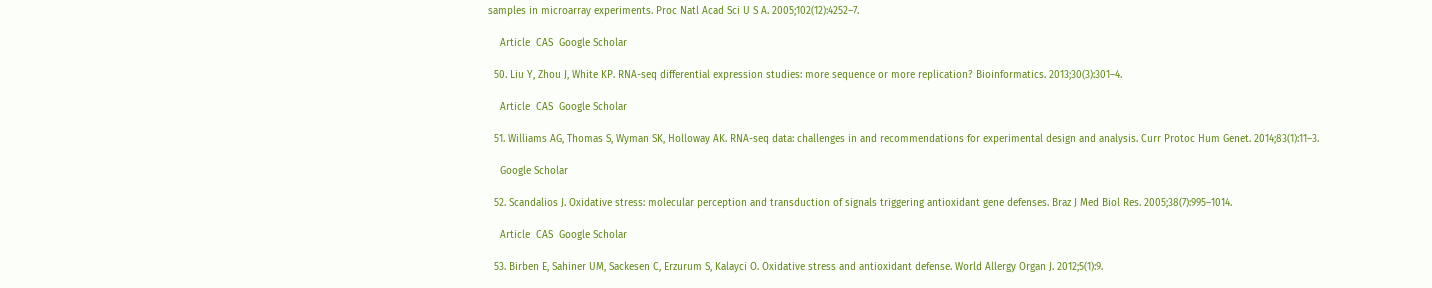samples in microarray experiments. Proc Natl Acad Sci U S A. 2005;102(12):4252–7.

    Article  CAS  Google Scholar

  50. Liu Y, Zhou J, White KP. RNA-seq differential expression studies: more sequence or more replication? Bioinformatics. 2013;30(3):301–4.

    Article  CAS  Google Scholar

  51. Williams AG, Thomas S, Wyman SK, Holloway AK. RNA-seq data: challenges in and recommendations for experimental design and analysis. Curr Protoc Hum Genet. 2014;83(1):11–3.

    Google Scholar

  52. Scandalios J. Oxidative stress: molecular perception and transduction of signals triggering antioxidant gene defenses. Braz J Med Biol Res. 2005;38(7):995–1014.

    Article  CAS  Google Scholar

  53. Birben E, Sahiner UM, Sackesen C, Erzurum S, Kalayci O. Oxidative stress and antioxidant defense. World Allergy Organ J. 2012;5(1):9.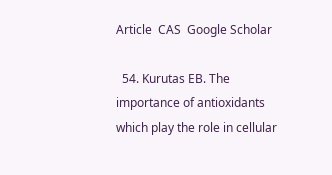Article  CAS  Google Scholar

  54. Kurutas EB. The importance of antioxidants which play the role in cellular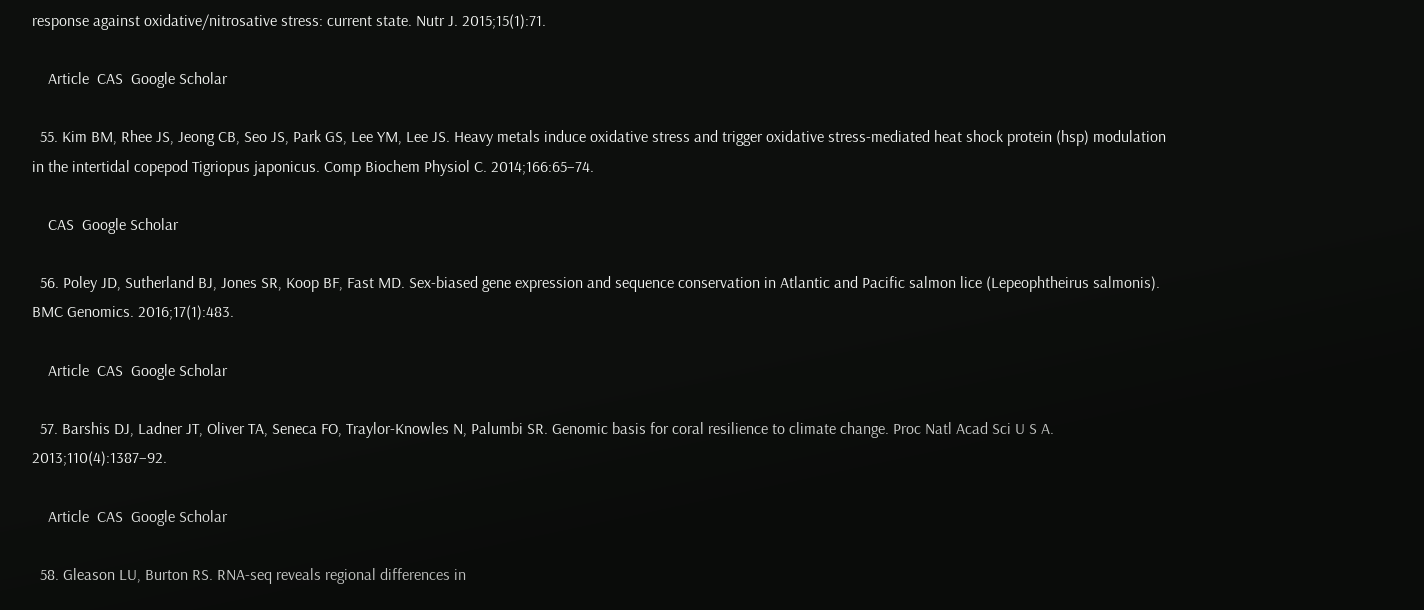response against oxidative/nitrosative stress: current state. Nutr J. 2015;15(1):71.

    Article  CAS  Google Scholar

  55. Kim BM, Rhee JS, Jeong CB, Seo JS, Park GS, Lee YM, Lee JS. Heavy metals induce oxidative stress and trigger oxidative stress-mediated heat shock protein (hsp) modulation in the intertidal copepod Tigriopus japonicus. Comp Biochem Physiol C. 2014;166:65–74.

    CAS  Google Scholar

  56. Poley JD, Sutherland BJ, Jones SR, Koop BF, Fast MD. Sex-biased gene expression and sequence conservation in Atlantic and Pacific salmon lice (Lepeophtheirus salmonis). BMC Genomics. 2016;17(1):483.

    Article  CAS  Google Scholar

  57. Barshis DJ, Ladner JT, Oliver TA, Seneca FO, Traylor-Knowles N, Palumbi SR. Genomic basis for coral resilience to climate change. Proc Natl Acad Sci U S A. 2013;110(4):1387–92.

    Article  CAS  Google Scholar

  58. Gleason LU, Burton RS. RNA-seq reveals regional differences in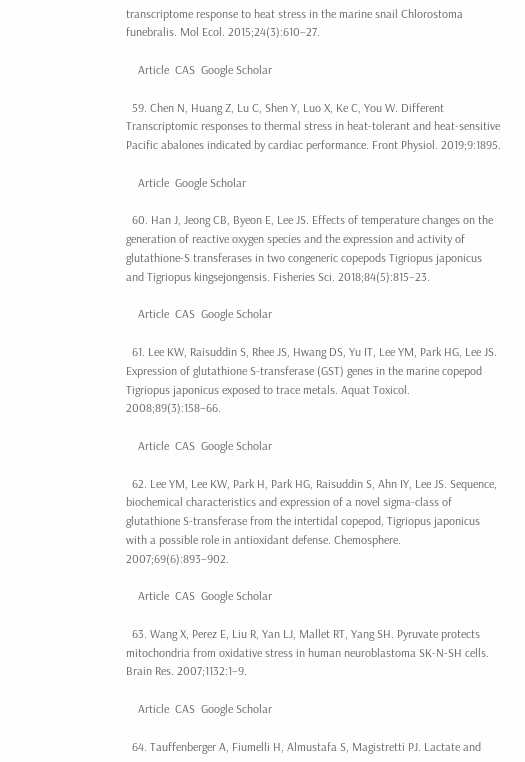transcriptome response to heat stress in the marine snail Chlorostoma funebralis. Mol Ecol. 2015;24(3):610–27.

    Article  CAS  Google Scholar

  59. Chen N, Huang Z, Lu C, Shen Y, Luo X, Ke C, You W. Different Transcriptomic responses to thermal stress in heat-tolerant and heat-sensitive Pacific abalones indicated by cardiac performance. Front Physiol. 2019;9:1895.

    Article  Google Scholar

  60. Han J, Jeong CB, Byeon E, Lee JS. Effects of temperature changes on the generation of reactive oxygen species and the expression and activity of glutathione-S transferases in two congeneric copepods Tigriopus japonicus and Tigriopus kingsejongensis. Fisheries Sci. 2018;84(5):815–23.

    Article  CAS  Google Scholar

  61. Lee KW, Raisuddin S, Rhee JS, Hwang DS, Yu IT, Lee YM, Park HG, Lee JS. Expression of glutathione S-transferase (GST) genes in the marine copepod Tigriopus japonicus exposed to trace metals. Aquat Toxicol. 2008;89(3):158–66.

    Article  CAS  Google Scholar

  62. Lee YM, Lee KW, Park H, Park HG, Raisuddin S, Ahn IY, Lee JS. Sequence, biochemical characteristics and expression of a novel sigma-class of glutathione S-transferase from the intertidal copepod, Tigriopus japonicus with a possible role in antioxidant defense. Chemosphere. 2007;69(6):893–902.

    Article  CAS  Google Scholar

  63. Wang X, Perez E, Liu R, Yan LJ, Mallet RT, Yang SH. Pyruvate protects mitochondria from oxidative stress in human neuroblastoma SK-N-SH cells. Brain Res. 2007;1132:1–9.

    Article  CAS  Google Scholar

  64. Tauffenberger A, Fiumelli H, Almustafa S, Magistretti PJ. Lactate and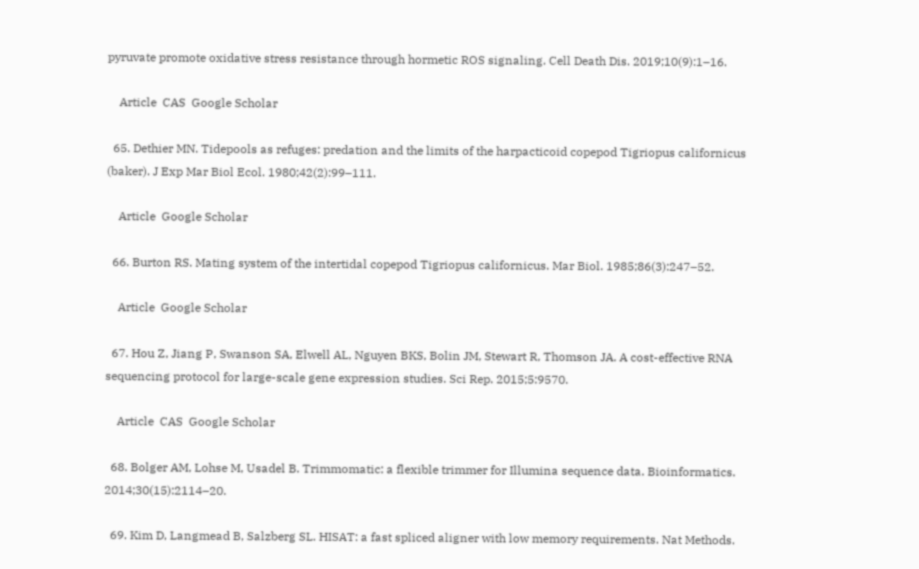pyruvate promote oxidative stress resistance through hormetic ROS signaling. Cell Death Dis. 2019;10(9):1–16.

    Article  CAS  Google Scholar

  65. Dethier MN. Tidepools as refuges: predation and the limits of the harpacticoid copepod Tigriopus californicus (baker). J Exp Mar Biol Ecol. 1980;42(2):99–111.

    Article  Google Scholar

  66. Burton RS. Mating system of the intertidal copepod Tigriopus californicus. Mar Biol. 1985;86(3):247–52.

    Article  Google Scholar

  67. Hou Z, Jiang P, Swanson SA, Elwell AL, Nguyen BKS, Bolin JM, Stewart R, Thomson JA. A cost-effective RNA sequencing protocol for large-scale gene expression studies. Sci Rep. 2015;5:9570.

    Article  CAS  Google Scholar

  68. Bolger AM, Lohse M, Usadel B. Trimmomatic: a flexible trimmer for Illumina sequence data. Bioinformatics. 2014;30(15):2114–20.

  69. Kim D, Langmead B, Salzberg SL. HISAT: a fast spliced aligner with low memory requirements. Nat Methods.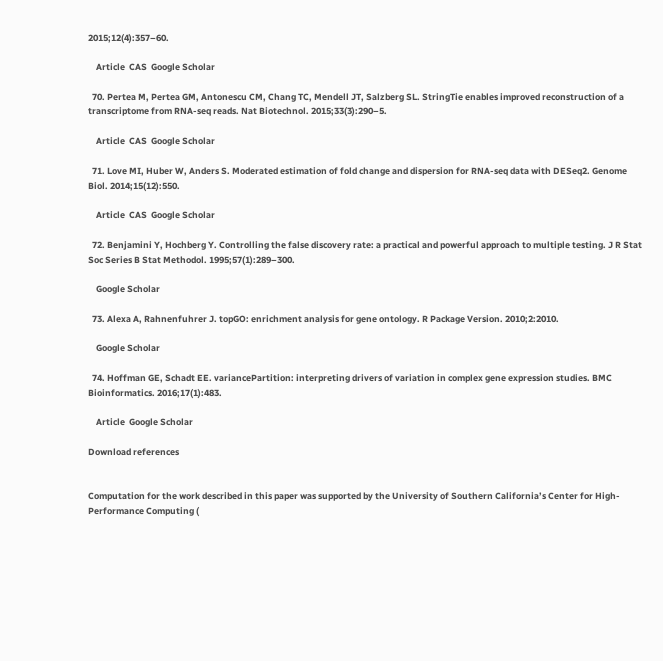2015;12(4):357–60.

    Article  CAS  Google Scholar

  70. Pertea M, Pertea GM, Antonescu CM, Chang TC, Mendell JT, Salzberg SL. StringTie enables improved reconstruction of a transcriptome from RNA-seq reads. Nat Biotechnol. 2015;33(3):290–5.

    Article  CAS  Google Scholar

  71. Love MI, Huber W, Anders S. Moderated estimation of fold change and dispersion for RNA-seq data with DESeq2. Genome Biol. 2014;15(12):550.

    Article  CAS  Google Scholar

  72. Benjamini Y, Hochberg Y. Controlling the false discovery rate: a practical and powerful approach to multiple testing. J R Stat Soc Series B Stat Methodol. 1995;57(1):289–300.

    Google Scholar

  73. Alexa A, Rahnenfuhrer J. topGO: enrichment analysis for gene ontology. R Package Version. 2010;2:2010.

    Google Scholar

  74. Hoffman GE, Schadt EE. variancePartition: interpreting drivers of variation in complex gene expression studies. BMC Bioinformatics. 2016;17(1):483.

    Article  Google Scholar

Download references


Computation for the work described in this paper was supported by the University of Southern California’s Center for High-Performance Computing (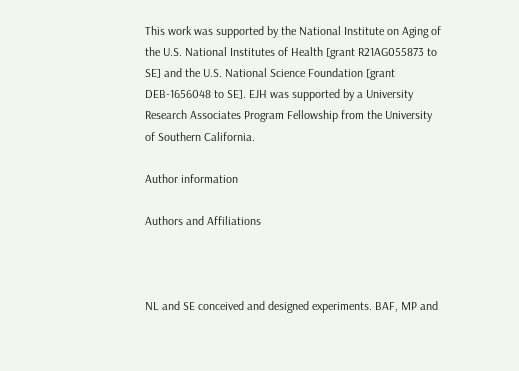This work was supported by the National Institute on Aging of the U.S. National Institutes of Health [grant R21AG055873 to SE] and the U.S. National Science Foundation [grant DEB-1656048 to SE]. EJH was supported by a University Research Associates Program Fellowship from the University of Southern California.

Author information

Authors and Affiliations



NL and SE conceived and designed experiments. BAF, MP and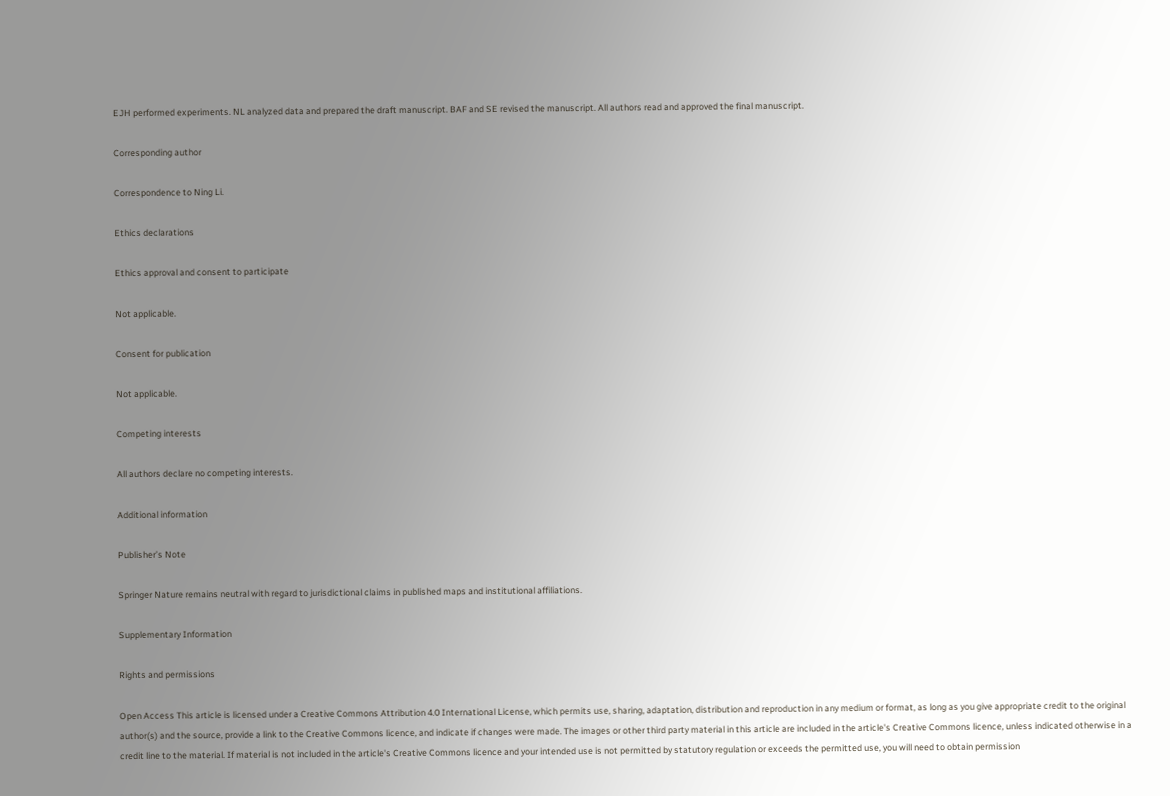EJH performed experiments. NL analyzed data and prepared the draft manuscript. BAF and SE revised the manuscript. All authors read and approved the final manuscript.

Corresponding author

Correspondence to Ning Li.

Ethics declarations

Ethics approval and consent to participate

Not applicable.

Consent for publication

Not applicable.

Competing interests

All authors declare no competing interests.

Additional information

Publisher’s Note

Springer Nature remains neutral with regard to jurisdictional claims in published maps and institutional affiliations.

Supplementary Information

Rights and permissions

Open Access This article is licensed under a Creative Commons Attribution 4.0 International License, which permits use, sharing, adaptation, distribution and reproduction in any medium or format, as long as you give appropriate credit to the original author(s) and the source, provide a link to the Creative Commons licence, and indicate if changes were made. The images or other third party material in this article are included in the article's Creative Commons licence, unless indicated otherwise in a credit line to the material. If material is not included in the article's Creative Commons licence and your intended use is not permitted by statutory regulation or exceeds the permitted use, you will need to obtain permission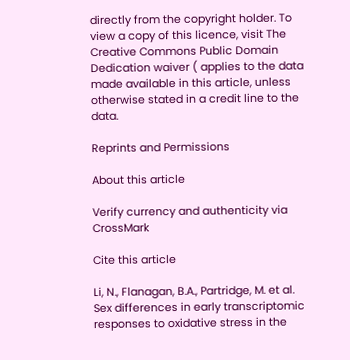directly from the copyright holder. To view a copy of this licence, visit The Creative Commons Public Domain Dedication waiver ( applies to the data made available in this article, unless otherwise stated in a credit line to the data.

Reprints and Permissions

About this article

Verify currency and authenticity via CrossMark

Cite this article

Li, N., Flanagan, B.A., Partridge, M. et al. Sex differences in early transcriptomic responses to oxidative stress in the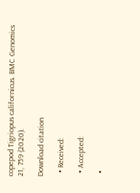copepod Tigriopus californicus. BMC Genomics 21, 759 (2020).

Download citation

  • Received:

  • Accepted:

  •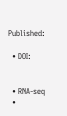Published:

  • DOI:


  • RNA-seq
  •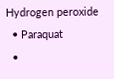Hydrogen peroxide
  • Paraquat
  •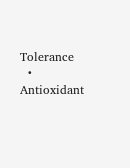Tolerance
  • Antioxidant